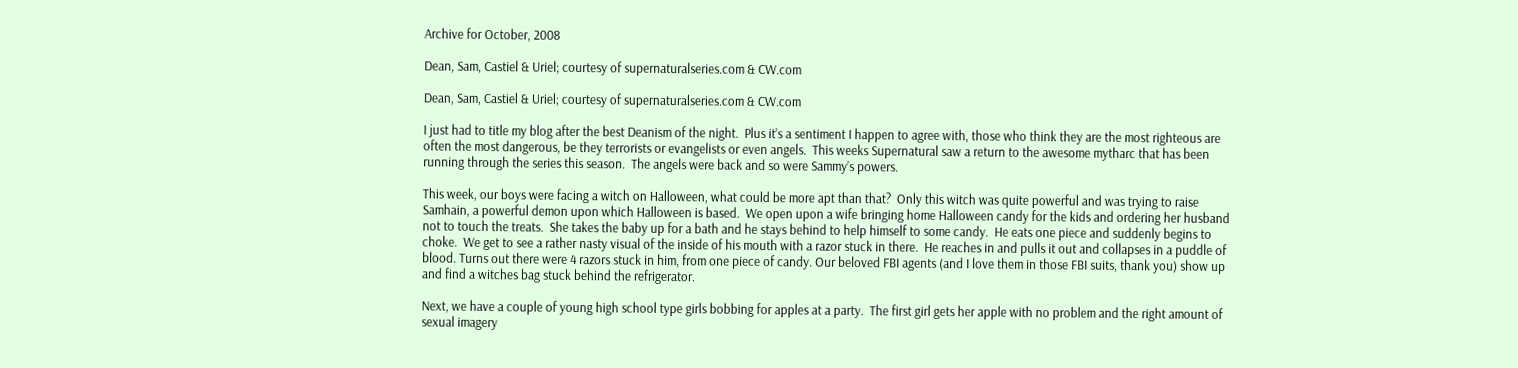Archive for October, 2008

Dean, Sam, Castiel & Uriel; courtesy of supernaturalseries.com & CW.com

Dean, Sam, Castiel & Uriel; courtesy of supernaturalseries.com & CW.com

I just had to title my blog after the best Deanism of the night.  Plus it’s a sentiment I happen to agree with, those who think they are the most righteous are often the most dangerous, be they terrorists or evangelists or even angels.  This weeks Supernatural saw a return to the awesome mytharc that has been running through the series this season.  The angels were back and so were Sammy’s powers.

This week, our boys were facing a witch on Halloween, what could be more apt than that?  Only this witch was quite powerful and was trying to raise Samhain, a powerful demon upon which Halloween is based.  We open upon a wife bringing home Halloween candy for the kids and ordering her husband not to touch the treats.  She takes the baby up for a bath and he stays behind to help himself to some candy.  He eats one piece and suddenly begins to choke.  We get to see a rather nasty visual of the inside of his mouth with a razor stuck in there.  He reaches in and pulls it out and collapses in a puddle of blood. Turns out there were 4 razors stuck in him, from one piece of candy. Our beloved FBI agents (and I love them in those FBI suits, thank you) show up and find a witches bag stuck behind the refrigerator.

Next, we have a couple of young high school type girls bobbing for apples at a party.  The first girl gets her apple with no problem and the right amount of sexual imagery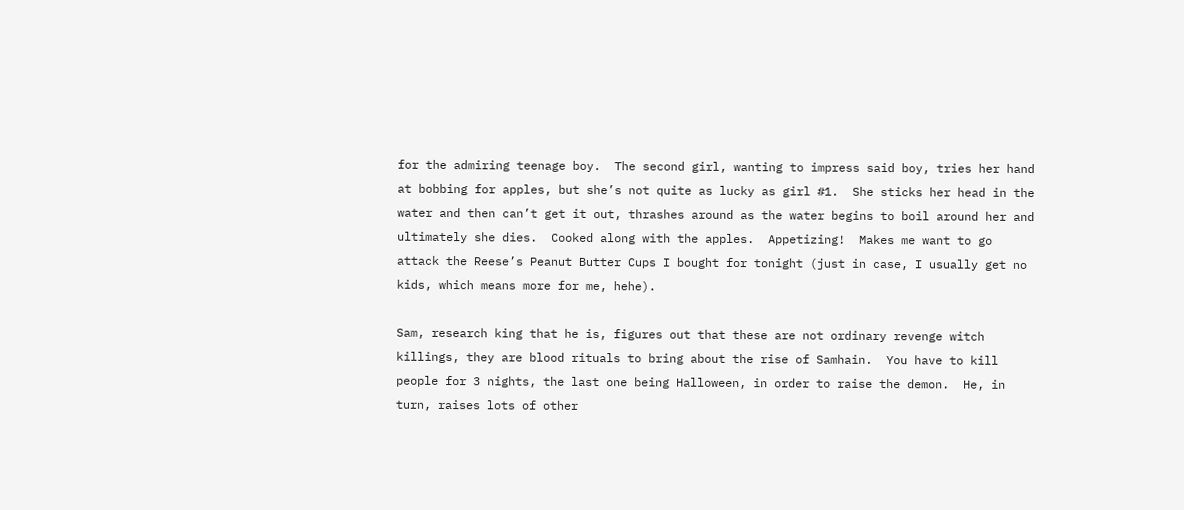for the admiring teenage boy.  The second girl, wanting to impress said boy, tries her hand at bobbing for apples, but she’s not quite as lucky as girl #1.  She sticks her head in the water and then can’t get it out, thrashes around as the water begins to boil around her and ultimately she dies.  Cooked along with the apples.  Appetizing!  Makes me want to go attack the Reese’s Peanut Butter Cups I bought for tonight (just in case, I usually get no kids, which means more for me, hehe).

Sam, research king that he is, figures out that these are not ordinary revenge witch killings, they are blood rituals to bring about the rise of Samhain.  You have to kill people for 3 nights, the last one being Halloween, in order to raise the demon.  He, in turn, raises lots of other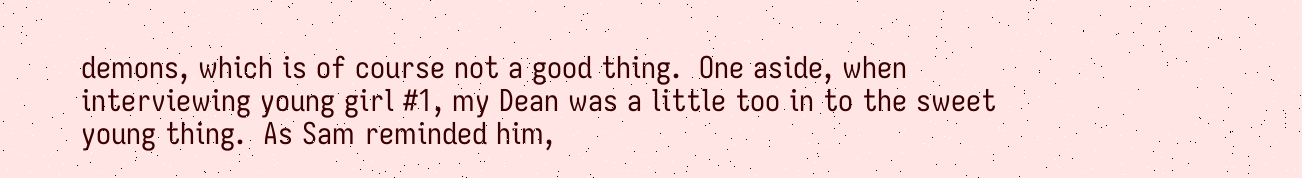demons, which is of course not a good thing.  One aside, when interviewing young girl #1, my Dean was a little too in to the sweet young thing.  As Sam reminded him,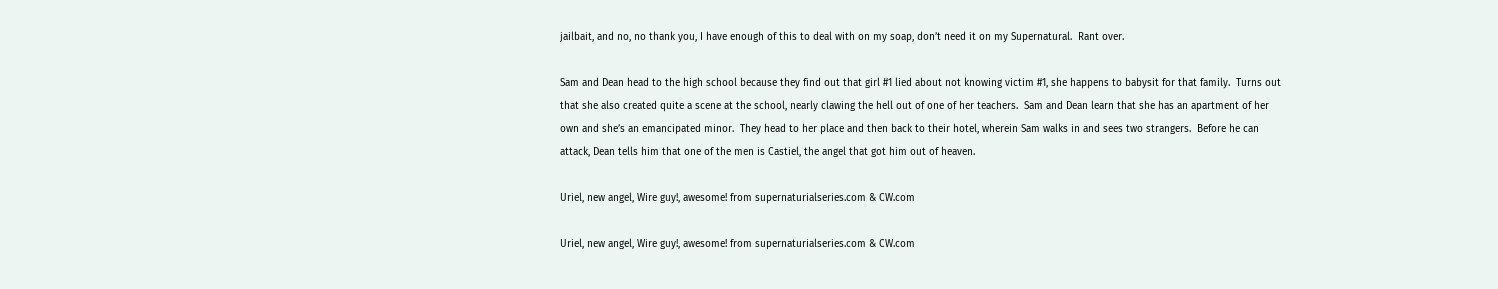jailbait, and no, no thank you, I have enough of this to deal with on my soap, don’t need it on my Supernatural.  Rant over.

Sam and Dean head to the high school because they find out that girl #1 lied about not knowing victim #1, she happens to babysit for that family.  Turns out that she also created quite a scene at the school, nearly clawing the hell out of one of her teachers.  Sam and Dean learn that she has an apartment of her own and she’s an emancipated minor.  They head to her place and then back to their hotel, wherein Sam walks in and sees two strangers.  Before he can attack, Dean tells him that one of the men is Castiel, the angel that got him out of heaven.

Uriel, new angel, Wire guy!, awesome! from supernaturialseries.com & CW.com

Uriel, new angel, Wire guy!, awesome! from supernaturialseries.com & CW.com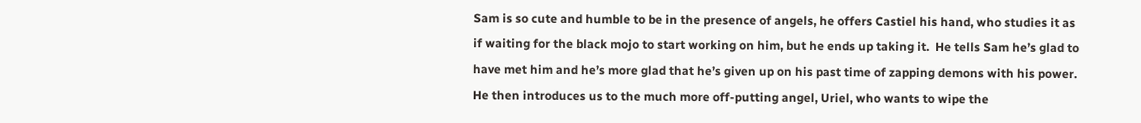Sam is so cute and humble to be in the presence of angels, he offers Castiel his hand, who studies it as if waiting for the black mojo to start working on him, but he ends up taking it.  He tells Sam he’s glad to have met him and he’s more glad that he’s given up on his past time of zapping demons with his power.  He then introduces us to the much more off-putting angel, Uriel, who wants to wipe the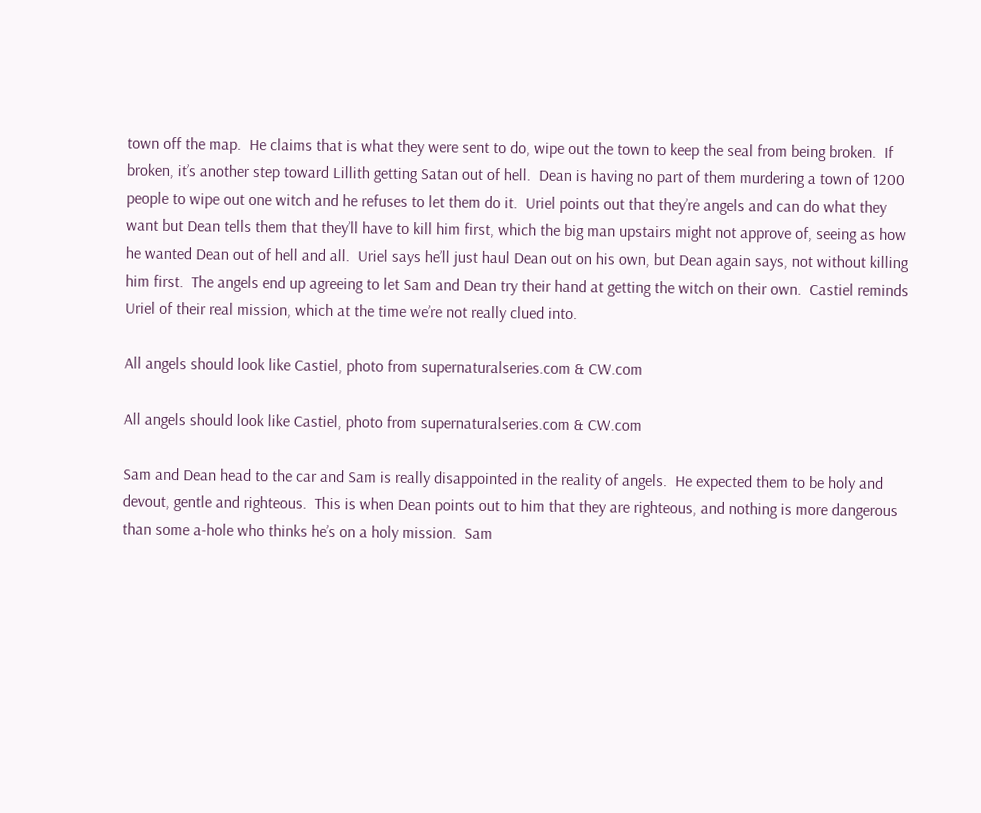town off the map.  He claims that is what they were sent to do, wipe out the town to keep the seal from being broken.  If broken, it’s another step toward Lillith getting Satan out of hell.  Dean is having no part of them murdering a town of 1200 people to wipe out one witch and he refuses to let them do it.  Uriel points out that they’re angels and can do what they want but Dean tells them that they’ll have to kill him first, which the big man upstairs might not approve of, seeing as how he wanted Dean out of hell and all.  Uriel says he’ll just haul Dean out on his own, but Dean again says, not without killing him first.  The angels end up agreeing to let Sam and Dean try their hand at getting the witch on their own.  Castiel reminds Uriel of their real mission, which at the time we’re not really clued into.

All angels should look like Castiel, photo from supernaturalseries.com & CW.com

All angels should look like Castiel, photo from supernaturalseries.com & CW.com

Sam and Dean head to the car and Sam is really disappointed in the reality of angels.  He expected them to be holy and devout, gentle and righteous.  This is when Dean points out to him that they are righteous, and nothing is more dangerous than some a-hole who thinks he’s on a holy mission.  Sam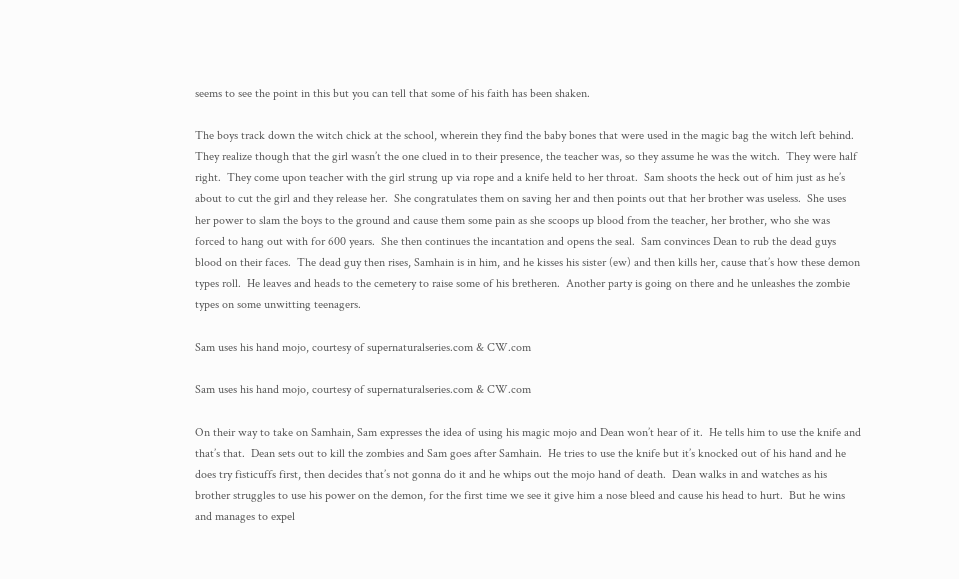seems to see the point in this but you can tell that some of his faith has been shaken.

The boys track down the witch chick at the school, wherein they find the baby bones that were used in the magic bag the witch left behind.  They realize though that the girl wasn’t the one clued in to their presence, the teacher was, so they assume he was the witch.  They were half right.  They come upon teacher with the girl strung up via rope and a knife held to her throat.  Sam shoots the heck out of him just as he’s about to cut the girl and they release her.  She congratulates them on saving her and then points out that her brother was useless.  She uses her power to slam the boys to the ground and cause them some pain as she scoops up blood from the teacher, her brother, who she was forced to hang out with for 600 years.  She then continues the incantation and opens the seal.  Sam convinces Dean to rub the dead guys blood on their faces.  The dead guy then rises, Samhain is in him, and he kisses his sister (ew) and then kills her, cause that’s how these demon types roll.  He leaves and heads to the cemetery to raise some of his bretheren.  Another party is going on there and he unleashes the zombie types on some unwitting teenagers.

Sam uses his hand mojo, courtesy of supernaturalseries.com & CW.com

Sam uses his hand mojo, courtesy of supernaturalseries.com & CW.com

On their way to take on Samhain, Sam expresses the idea of using his magic mojo and Dean won’t hear of it.  He tells him to use the knife and that’s that.  Dean sets out to kill the zombies and Sam goes after Samhain.  He tries to use the knife but it’s knocked out of his hand and he does try fisticuffs first, then decides that’s not gonna do it and he whips out the mojo hand of death.  Dean walks in and watches as his brother struggles to use his power on the demon, for the first time we see it give him a nose bleed and cause his head to hurt.  But he wins and manages to expel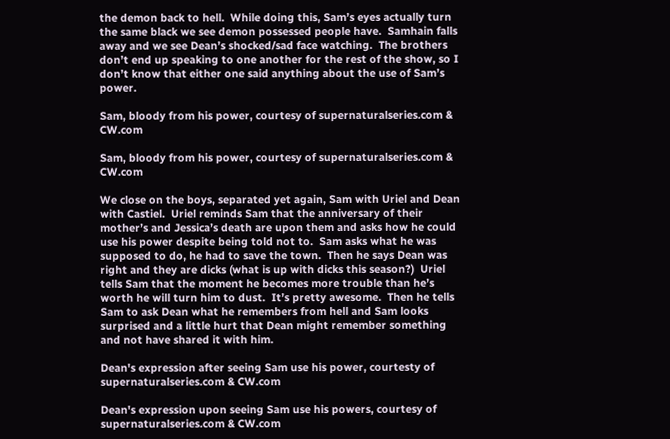the demon back to hell.  While doing this, Sam’s eyes actually turn the same black we see demon possessed people have.  Samhain falls away and we see Dean’s shocked/sad face watching.  The brothers don’t end up speaking to one another for the rest of the show, so I don’t know that either one said anything about the use of Sam’s power.

Sam, bloody from his power, courtesy of supernaturalseries.com & CW.com

Sam, bloody from his power, courtesy of supernaturalseries.com & CW.com

We close on the boys, separated yet again, Sam with Uriel and Dean with Castiel.  Uriel reminds Sam that the anniversary of their mother’s and Jessica’s death are upon them and asks how he could use his power despite being told not to.  Sam asks what he was supposed to do, he had to save the town.  Then he says Dean was right and they are dicks (what is up with dicks this season?)  Uriel tells Sam that the moment he becomes more trouble than he’s worth he will turn him to dust.  It’s pretty awesome.  Then he tells Sam to ask Dean what he remembers from hell and Sam looks surprised and a little hurt that Dean might remember something and not have shared it with him.

Dean's expression after seeing Sam use his power, courtesty of supernaturalseries.com & CW.com

Dean's expression upon seeing Sam use his powers, courtesy of supernaturalseries.com & CW.com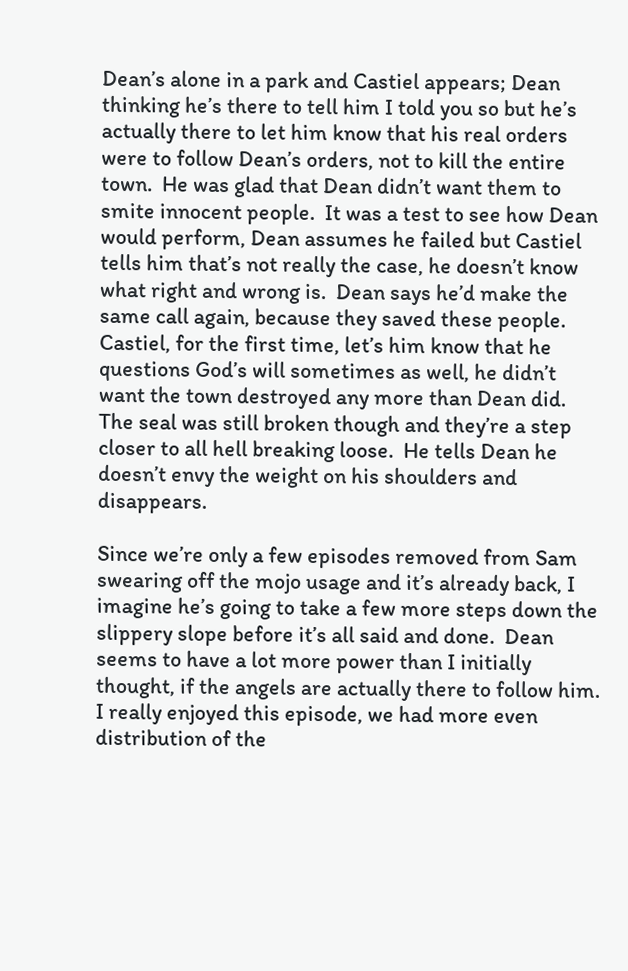Dean’s alone in a park and Castiel appears; Dean thinking he’s there to tell him I told you so but he’s actually there to let him know that his real orders were to follow Dean’s orders, not to kill the entire town.  He was glad that Dean didn’t want them to smite innocent people.  It was a test to see how Dean would perform, Dean assumes he failed but Castiel tells him that’s not really the case, he doesn’t know what right and wrong is.  Dean says he’d make the same call again, because they saved these people.  Castiel, for the first time, let’s him know that he questions God’s will sometimes as well, he didn’t want the town destroyed any more than Dean did.  The seal was still broken though and they’re a step closer to all hell breaking loose.  He tells Dean he doesn’t envy the weight on his shoulders and disappears.

Since we’re only a few episodes removed from Sam swearing off the mojo usage and it’s already back, I imagine he’s going to take a few more steps down the slippery slope before it’s all said and done.  Dean seems to have a lot more power than I initially thought, if the angels are actually there to follow him.  I really enjoyed this episode, we had more even distribution of the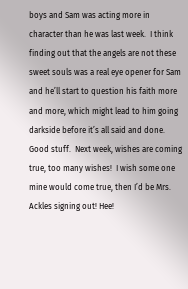boys and Sam was acting more in character than he was last week.  I think finding out that the angels are not these sweet souls was a real eye opener for Sam and he’ll start to question his faith more and more, which might lead to him going darkside before it’s all said and done.  Good stuff.  Next week, wishes are coming true, too many wishes!  I wish some one mine would come true, then I’d be Mrs. Ackles signing out! Hee!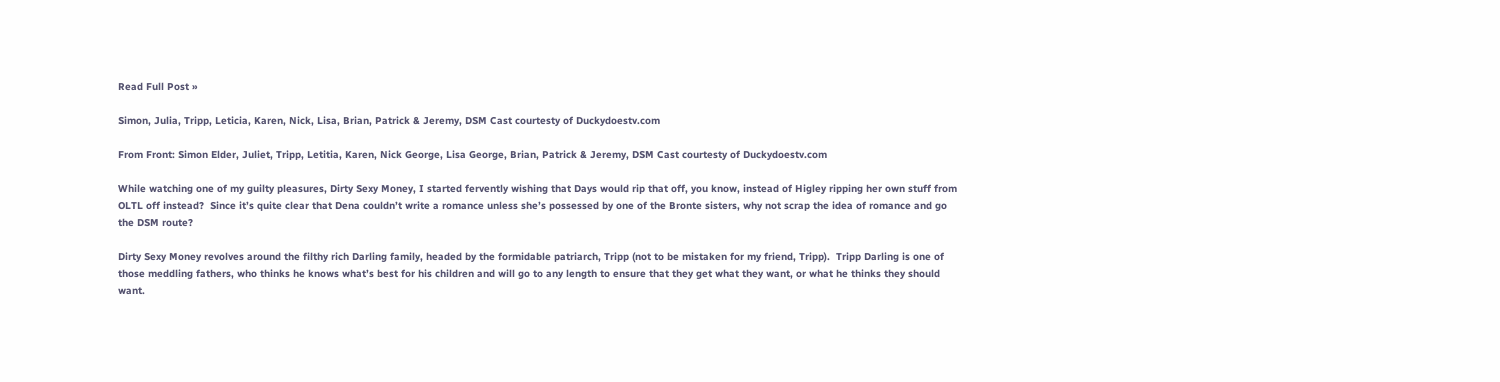Read Full Post »

Simon, Julia, Tripp, Leticia, Karen, Nick, Lisa, Brian, Patrick & Jeremy, DSM Cast courtesty of Duckydoestv.com

From Front: Simon Elder, Juliet, Tripp, Letitia, Karen, Nick George, Lisa George, Brian, Patrick & Jeremy, DSM Cast courtesty of Duckydoestv.com

While watching one of my guilty pleasures, Dirty Sexy Money, I started fervently wishing that Days would rip that off, you know, instead of Higley ripping her own stuff from OLTL off instead?  Since it’s quite clear that Dena couldn’t write a romance unless she’s possessed by one of the Bronte sisters, why not scrap the idea of romance and go the DSM route?

Dirty Sexy Money revolves around the filthy rich Darling family, headed by the formidable patriarch, Tripp (not to be mistaken for my friend, Tripp).  Tripp Darling is one of those meddling fathers, who thinks he knows what’s best for his children and will go to any length to ensure that they get what they want, or what he thinks they should want.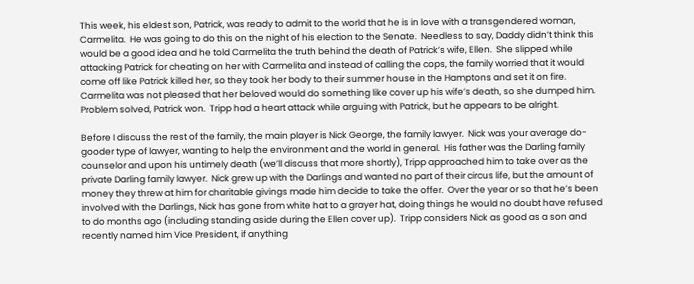This week, his eldest son, Patrick, was ready to admit to the world that he is in love with a transgendered woman, Carmelita.  He was going to do this on the night of his election to the Senate.  Needless to say, Daddy didn’t think this would be a good idea and he told Carmelita the truth behind the death of Patrick’s wife, Ellen.  She slipped while attacking Patrick for cheating on her with Carmelita and instead of calling the cops, the family worried that it would come off like Patrick killed her, so they took her body to their summer house in the Hamptons and set it on fire.  Carmelita was not pleased that her beloved would do something like cover up his wife’s death, so she dumped him.  Problem solved, Patrick won.  Tripp had a heart attack while arguing with Patrick, but he appears to be alright.

Before I discuss the rest of the family, the main player is Nick George, the family lawyer.  Nick was your average do-gooder type of lawyer, wanting to help the environment and the world in general.  His father was the Darling family counselor and upon his untimely death (we’ll discuss that more shortly), Tripp approached him to take over as the private Darling family lawyer.  Nick grew up with the Darlings and wanted no part of their circus life, but the amount of money they threw at him for charitable givings made him decide to take the offer.  Over the year or so that he’s been involved with the Darlings, Nick has gone from white hat to a grayer hat, doing things he would no doubt have refused to do months ago (including standing aside during the Ellen cover up).  Tripp considers Nick as good as a son and recently named him Vice President, if anything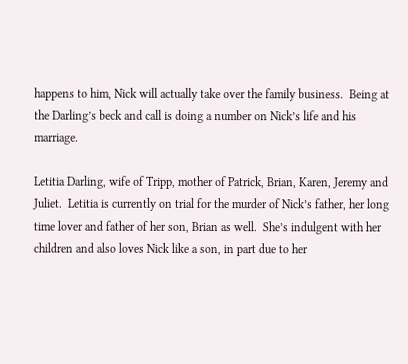happens to him, Nick will actually take over the family business.  Being at the Darling’s beck and call is doing a number on Nick’s life and his marriage.

Letitia Darling, wife of Tripp, mother of Patrick, Brian, Karen, Jeremy and Juliet.  Letitia is currently on trial for the murder of Nick’s father, her long time lover and father of her son, Brian as well.  She’s indulgent with her children and also loves Nick like a son, in part due to her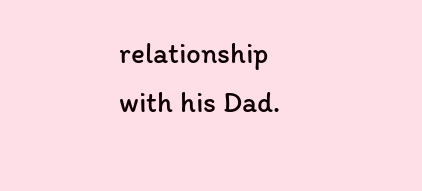relationship with his Dad.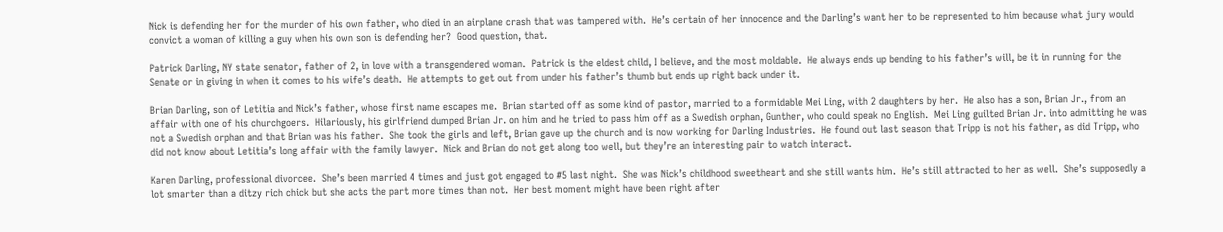Nick is defending her for the murder of his own father, who died in an airplane crash that was tampered with.  He’s certain of her innocence and the Darling’s want her to be represented to him because what jury would convict a woman of killing a guy when his own son is defending her?  Good question, that.

Patrick Darling, NY state senator, father of 2, in love with a transgendered woman.  Patrick is the eldest child, I believe, and the most moldable.  He always ends up bending to his father’s will, be it in running for the Senate or in giving in when it comes to his wife’s death.  He attempts to get out from under his father’s thumb but ends up right back under it.

Brian Darling, son of Letitia and Nick’s father, whose first name escapes me.  Brian started off as some kind of pastor, married to a formidable Mei Ling, with 2 daughters by her.  He also has a son, Brian Jr., from an affair with one of his churchgoers.  Hilariously, his girlfriend dumped Brian Jr. on him and he tried to pass him off as a Swedish orphan, Gunther, who could speak no English.  Mei Ling guilted Brian Jr. into admitting he was not a Swedish orphan and that Brian was his father.  She took the girls and left, Brian gave up the church and is now working for Darling Industries.  He found out last season that Tripp is not his father, as did Tripp, who did not know about Letitia’s long affair with the family lawyer.  Nick and Brian do not get along too well, but they’re an interesting pair to watch interact.

Karen Darling, professional divorcee.  She’s been married 4 times and just got engaged to #5 last night.  She was Nick’s childhood sweetheart and she still wants him.  He’s still attracted to her as well.  She’s supposedly a lot smarter than a ditzy rich chick but she acts the part more times than not.  Her best moment might have been right after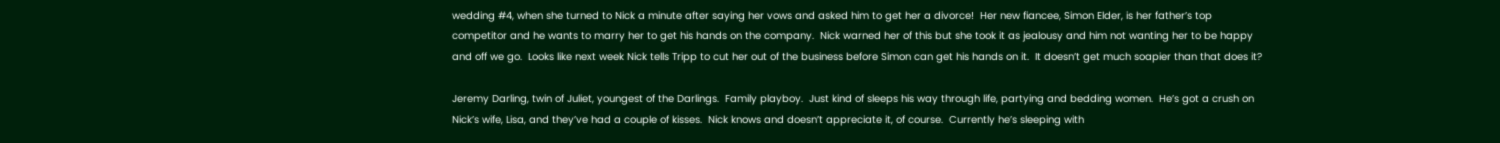wedding #4, when she turned to Nick a minute after saying her vows and asked him to get her a divorce!  Her new fiancee, Simon Elder, is her father’s top competitor and he wants to marry her to get his hands on the company.  Nick warned her of this but she took it as jealousy and him not wanting her to be happy and off we go.  Looks like next week Nick tells Tripp to cut her out of the business before Simon can get his hands on it.  It doesn’t get much soapier than that does it?

Jeremy Darling, twin of Juliet, youngest of the Darlings.  Family playboy.  Just kind of sleeps his way through life, partying and bedding women.  He’s got a crush on Nick’s wife, Lisa, and they’ve had a couple of kisses.  Nick knows and doesn’t appreciate it, of course.  Currently he’s sleeping with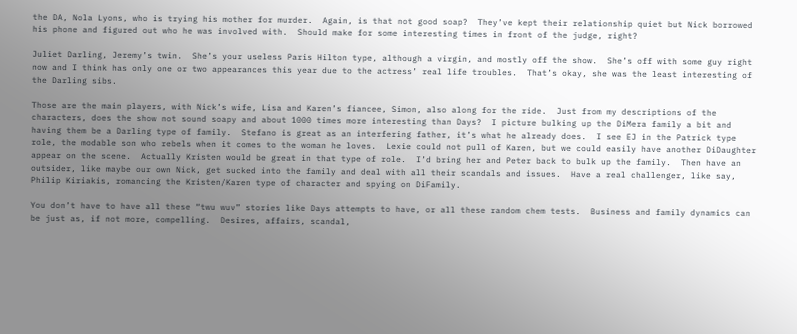the DA, Nola Lyons, who is trying his mother for murder.  Again, is that not good soap?  They’ve kept their relationship quiet but Nick borrowed his phone and figured out who he was involved with.  Should make for some interesting times in front of the judge, right?

Juliet Darling, Jeremy’s twin.  She’s your useless Paris Hilton type, although a virgin, and mostly off the show.  She’s off with some guy right now and I think has only one or two appearances this year due to the actress’ real life troubles.  That’s okay, she was the least interesting of the Darling sibs.

Those are the main players, with Nick’s wife, Lisa and Karen’s fiancee, Simon, also along for the ride.  Just from my descriptions of the characters, does the show not sound soapy and about 1000 times more interesting than Days?  I picture bulking up the DiMera family a bit and having them be a Darling type of family.  Stefano is great as an interfering father, it’s what he already does.  I see EJ in the Patrick type role, the modable son who rebels when it comes to the woman he loves.  Lexie could not pull of Karen, but we could easily have another DiDaughter appear on the scene.  Actually Kristen would be great in that type of role.  I’d bring her and Peter back to bulk up the family.  Then have an outsider, like maybe our own Nick, get sucked into the family and deal with all their scandals and issues.  Have a real challenger, like say, Philip Kiriakis, romancing the Kristen/Karen type of character and spying on DiFamily.

You don’t have to have all these “twu wuv” stories like Days attempts to have, or all these random chem tests.  Business and family dynamics can be just as, if not more, compelling.  Desires, affairs, scandal,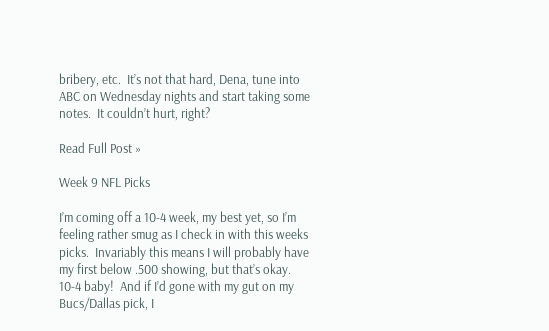bribery, etc.  It’s not that hard, Dena, tune into ABC on Wednesday nights and start taking some notes.  It couldn’t hurt, right?

Read Full Post »

Week 9 NFL Picks

I’m coming off a 10-4 week, my best yet, so I’m feeling rather smug as I check in with this weeks picks.  Invariably this means I will probably have my first below .500 showing, but that’s okay.  10-4 baby!  And if I’d gone with my gut on my Bucs/Dallas pick, I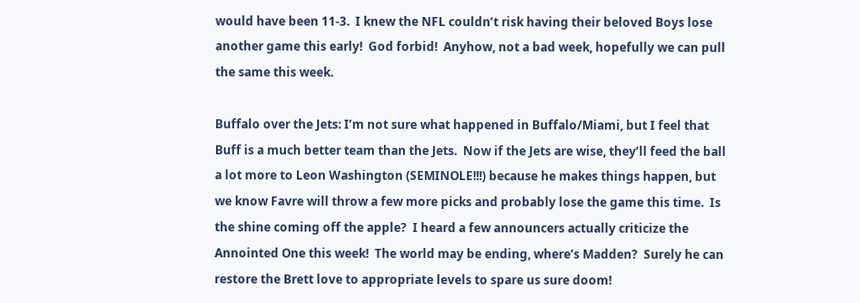would have been 11-3.  I knew the NFL couldn’t risk having their beloved Boys lose another game this early!  God forbid!  Anyhow, not a bad week, hopefully we can pull the same this week.

Buffalo over the Jets: I’m not sure what happened in Buffalo/Miami, but I feel that Buff is a much better team than the Jets.  Now if the Jets are wise, they’ll feed the ball a lot more to Leon Washington (SEMINOLE!!!) because he makes things happen, but we know Favre will throw a few more picks and probably lose the game this time.  Is the shine coming off the apple?  I heard a few announcers actually criticize the Annointed One this week!  The world may be ending, where’s Madden?  Surely he can restore the Brett love to appropriate levels to spare us sure doom!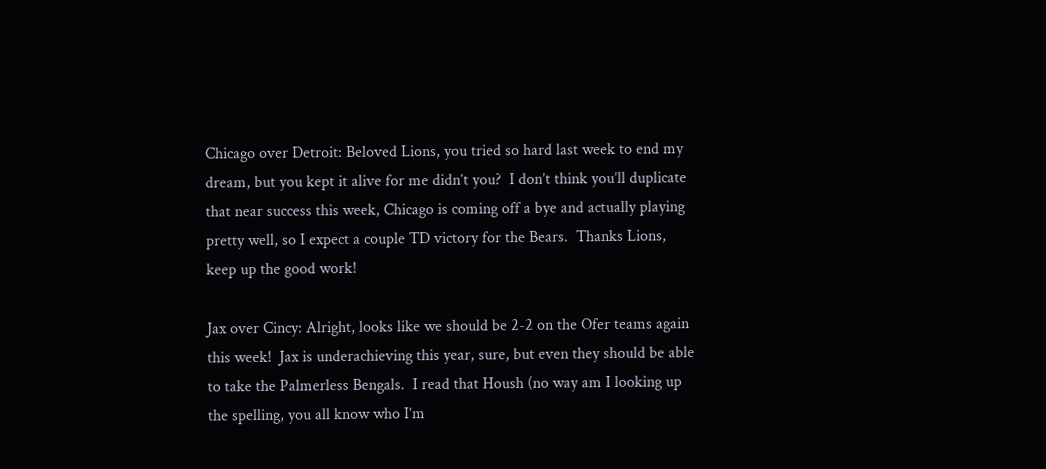Chicago over Detroit: Beloved Lions, you tried so hard last week to end my dream, but you kept it alive for me didn’t you?  I don’t think you’ll duplicate that near success this week, Chicago is coming off a bye and actually playing pretty well, so I expect a couple TD victory for the Bears.  Thanks Lions, keep up the good work!

Jax over Cincy: Alright, looks like we should be 2-2 on the Ofer teams again this week!  Jax is underachieving this year, sure, but even they should be able to take the Palmerless Bengals.  I read that Housh (no way am I looking up the spelling, you all know who I’m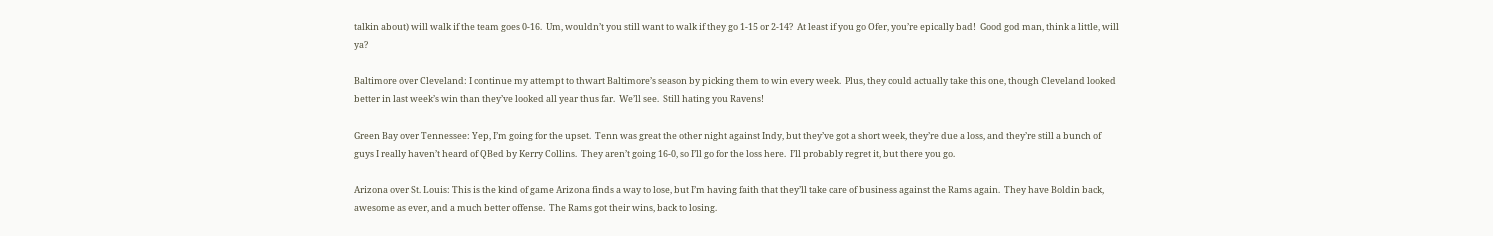talkin about) will walk if the team goes 0-16.  Um, wouldn’t you still want to walk if they go 1-15 or 2-14?  At least if you go Ofer, you’re epically bad!  Good god man, think a little, will ya?

Baltimore over Cleveland: I continue my attempt to thwart Baltimore’s season by picking them to win every week.  Plus, they could actually take this one, though Cleveland looked better in last week’s win than they’ve looked all year thus far.  We’ll see.  Still hating you Ravens!

Green Bay over Tennessee: Yep, I’m going for the upset.  Tenn was great the other night against Indy, but they’ve got a short week, they’re due a loss, and they’re still a bunch of guys I really haven’t heard of QBed by Kerry Collins.  They aren’t going 16-0, so I’ll go for the loss here.  I’ll probably regret it, but there you go.

Arizona over St. Louis: This is the kind of game Arizona finds a way to lose, but I’m having faith that they’ll take care of business against the Rams again.  They have Boldin back, awesome as ever, and a much better offense.  The Rams got their wins, back to losing.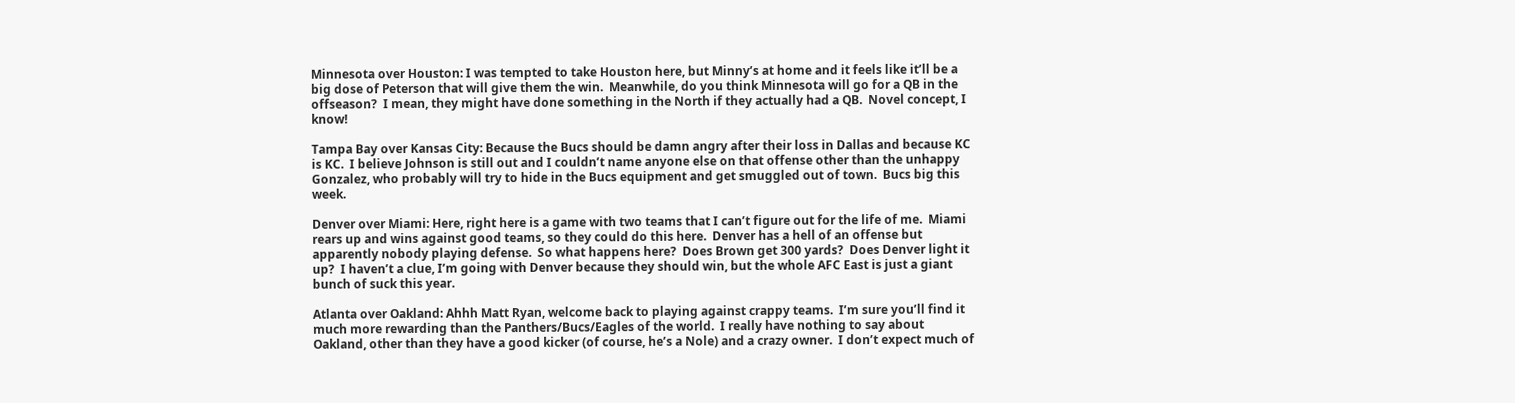Minnesota over Houston: I was tempted to take Houston here, but Minny’s at home and it feels like it’ll be a big dose of Peterson that will give them the win.  Meanwhile, do you think Minnesota will go for a QB in the offseason?  I mean, they might have done something in the North if they actually had a QB.  Novel concept, I know!

Tampa Bay over Kansas City: Because the Bucs should be damn angry after their loss in Dallas and because KC is KC.  I believe Johnson is still out and I couldn’t name anyone else on that offense other than the unhappy Gonzalez, who probably will try to hide in the Bucs equipment and get smuggled out of town.  Bucs big this week.

Denver over Miami: Here, right here is a game with two teams that I can’t figure out for the life of me.  Miami rears up and wins against good teams, so they could do this here.  Denver has a hell of an offense but apparently nobody playing defense.  So what happens here?  Does Brown get 300 yards?  Does Denver light it up?  I haven’t a clue, I’m going with Denver because they should win, but the whole AFC East is just a giant bunch of suck this year.

Atlanta over Oakland: Ahhh Matt Ryan, welcome back to playing against crappy teams.  I’m sure you’ll find it much more rewarding than the Panthers/Bucs/Eagles of the world.  I really have nothing to say about Oakland, other than they have a good kicker (of course, he’s a Nole) and a crazy owner.  I don’t expect much of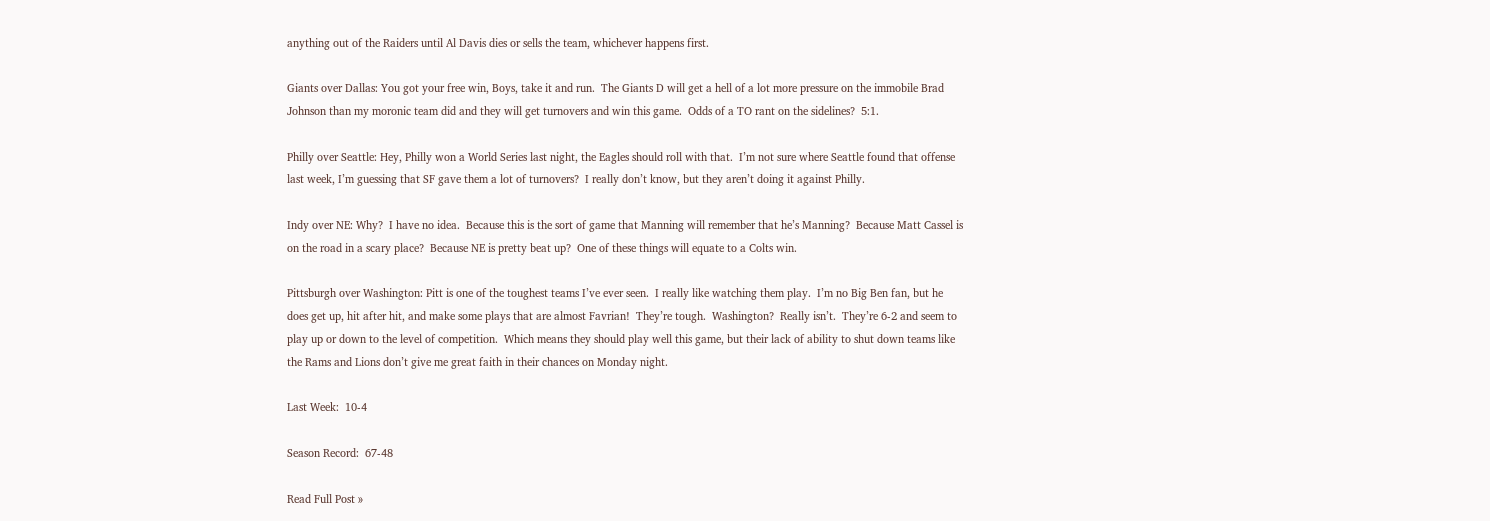anything out of the Raiders until Al Davis dies or sells the team, whichever happens first.

Giants over Dallas: You got your free win, Boys, take it and run.  The Giants D will get a hell of a lot more pressure on the immobile Brad Johnson than my moronic team did and they will get turnovers and win this game.  Odds of a TO rant on the sidelines?  5:1.

Philly over Seattle: Hey, Philly won a World Series last night, the Eagles should roll with that.  I’m not sure where Seattle found that offense last week, I’m guessing that SF gave them a lot of turnovers?  I really don’t know, but they aren’t doing it against Philly.

Indy over NE: Why?  I have no idea.  Because this is the sort of game that Manning will remember that he’s Manning?  Because Matt Cassel is on the road in a scary place?  Because NE is pretty beat up?  One of these things will equate to a Colts win.

Pittsburgh over Washington: Pitt is one of the toughest teams I’ve ever seen.  I really like watching them play.  I’m no Big Ben fan, but he does get up, hit after hit, and make some plays that are almost Favrian!  They’re tough.  Washington?  Really isn’t.  They’re 6-2 and seem to play up or down to the level of competition.  Which means they should play well this game, but their lack of ability to shut down teams like the Rams and Lions don’t give me great faith in their chances on Monday night.

Last Week:  10-4

Season Record:  67-48

Read Full Post »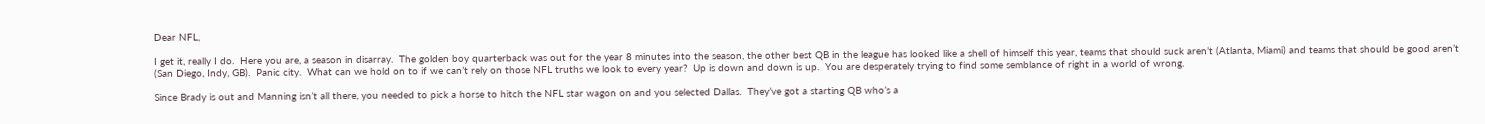Dear NFL,

I get it, really I do.  Here you are, a season in disarray.  The golden boy quarterback was out for the year 8 minutes into the season, the other best QB in the league has looked like a shell of himself this year, teams that should suck aren’t (Atlanta, Miami) and teams that should be good aren’t (San Diego, Indy, GB).  Panic city.  What can we hold on to if we can’t rely on those NFL truths we look to every year?  Up is down and down is up.  You are desperately trying to find some semblance of right in a world of wrong.

Since Brady is out and Manning isn’t all there, you needed to pick a horse to hitch the NFL star wagon on and you selected Dallas.  They’ve got a starting QB who’s a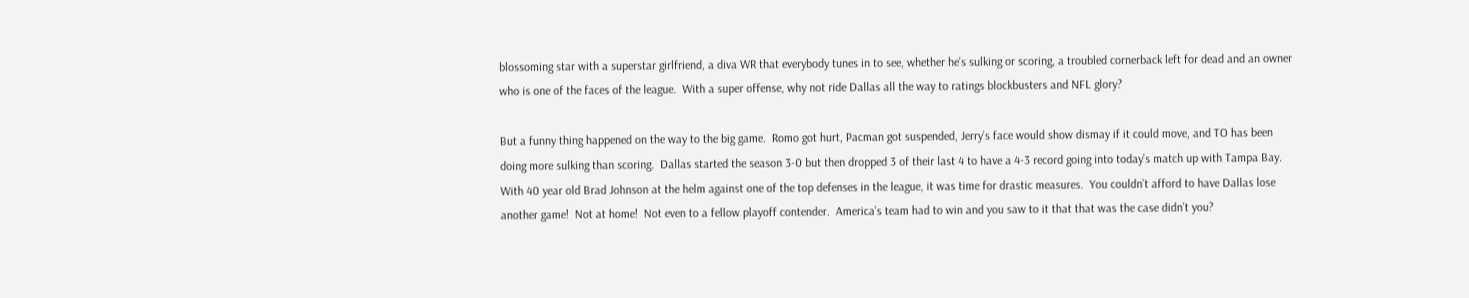blossoming star with a superstar girlfriend, a diva WR that everybody tunes in to see, whether he’s sulking or scoring, a troubled cornerback left for dead and an owner who is one of the faces of the league.  With a super offense, why not ride Dallas all the way to ratings blockbusters and NFL glory?

But a funny thing happened on the way to the big game.  Romo got hurt, Pacman got suspended, Jerry’s face would show dismay if it could move, and TO has been doing more sulking than scoring.  Dallas started the season 3-0 but then dropped 3 of their last 4 to have a 4-3 record going into today’s match up with Tampa Bay.  With 40 year old Brad Johnson at the helm against one of the top defenses in the league, it was time for drastic measures.  You couldn’t afford to have Dallas lose another game!  Not at home!  Not even to a fellow playoff contender.  America’s team had to win and you saw to it that that was the case didn’t you?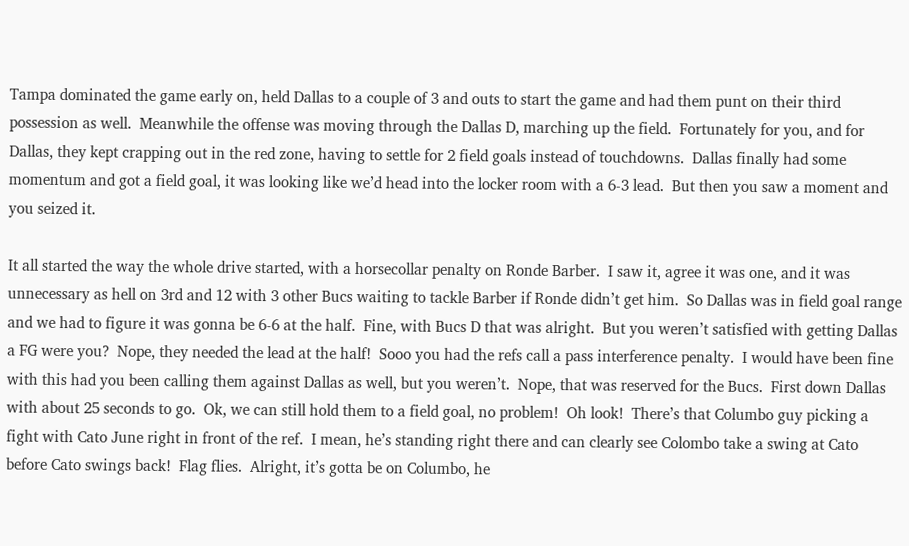Tampa dominated the game early on, held Dallas to a couple of 3 and outs to start the game and had them punt on their third possession as well.  Meanwhile the offense was moving through the Dallas D, marching up the field.  Fortunately for you, and for Dallas, they kept crapping out in the red zone, having to settle for 2 field goals instead of touchdowns.  Dallas finally had some momentum and got a field goal, it was looking like we’d head into the locker room with a 6-3 lead.  But then you saw a moment and you seized it.

It all started the way the whole drive started, with a horsecollar penalty on Ronde Barber.  I saw it, agree it was one, and it was unnecessary as hell on 3rd and 12 with 3 other Bucs waiting to tackle Barber if Ronde didn’t get him.  So Dallas was in field goal range and we had to figure it was gonna be 6-6 at the half.  Fine, with Bucs D that was alright.  But you weren’t satisfied with getting Dallas a FG were you?  Nope, they needed the lead at the half!  Sooo you had the refs call a pass interference penalty.  I would have been fine with this had you been calling them against Dallas as well, but you weren’t.  Nope, that was reserved for the Bucs.  First down Dallas with about 25 seconds to go.  Ok, we can still hold them to a field goal, no problem!  Oh look!  There’s that Columbo guy picking a fight with Cato June right in front of the ref.  I mean, he’s standing right there and can clearly see Colombo take a swing at Cato before Cato swings back!  Flag flies.  Alright, it’s gotta be on Columbo, he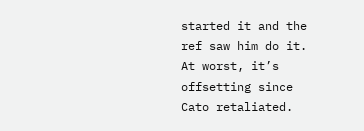started it and the ref saw him do it.  At worst, it’s offsetting since Cato retaliated.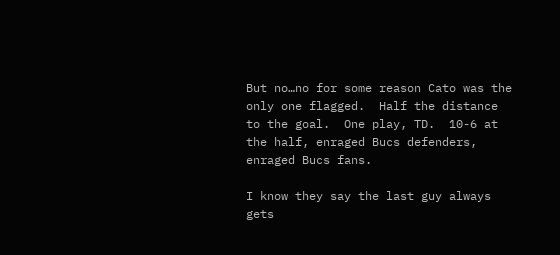But no…no for some reason Cato was the only one flagged.  Half the distance to the goal.  One play, TD.  10-6 at the half, enraged Bucs defenders, enraged Bucs fans.

I know they say the last guy always gets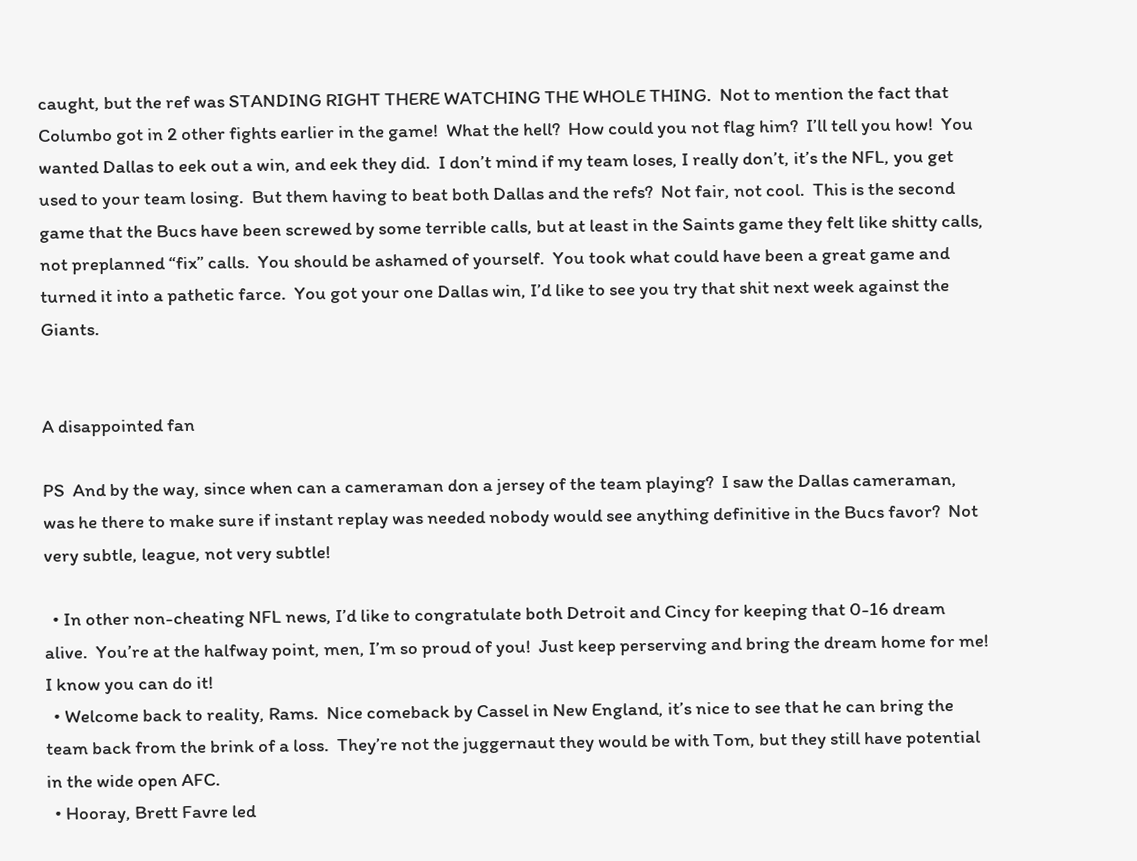caught, but the ref was STANDING RIGHT THERE WATCHING THE WHOLE THING.  Not to mention the fact that Columbo got in 2 other fights earlier in the game!  What the hell?  How could you not flag him?  I’ll tell you how!  You wanted Dallas to eek out a win, and eek they did.  I don’t mind if my team loses, I really don’t, it’s the NFL, you get used to your team losing.  But them having to beat both Dallas and the refs?  Not fair, not cool.  This is the second game that the Bucs have been screwed by some terrible calls, but at least in the Saints game they felt like shitty calls, not preplanned “fix” calls.  You should be ashamed of yourself.  You took what could have been a great game and turned it into a pathetic farce.  You got your one Dallas win, I’d like to see you try that shit next week against the Giants.


A disappointed fan

PS  And by the way, since when can a cameraman don a jersey of the team playing?  I saw the Dallas cameraman, was he there to make sure if instant replay was needed nobody would see anything definitive in the Bucs favor?  Not very subtle, league, not very subtle!

  • In other non-cheating NFL news, I’d like to congratulate both Detroit and Cincy for keeping that 0-16 dream alive.  You’re at the halfway point, men, I’m so proud of you!  Just keep perserving and bring the dream home for me!  I know you can do it!
  • Welcome back to reality, Rams.  Nice comeback by Cassel in New England, it’s nice to see that he can bring the team back from the brink of a loss.  They’re not the juggernaut they would be with Tom, but they still have potential in the wide open AFC.
  • Hooray, Brett Favre led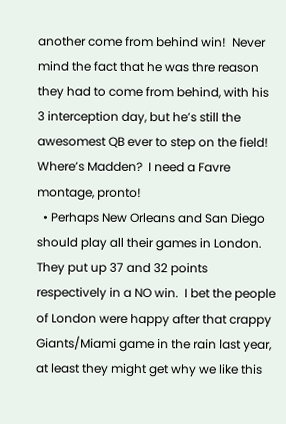another come from behind win!  Never mind the fact that he was thre reason they had to come from behind, with his 3 interception day, but he’s still the awesomest QB ever to step on the field!  Where’s Madden?  I need a Favre montage, pronto!
  • Perhaps New Orleans and San Diego should play all their games in London.  They put up 37 and 32 points respectively in a NO win.  I bet the people of London were happy after that crappy Giants/Miami game in the rain last year, at least they might get why we like this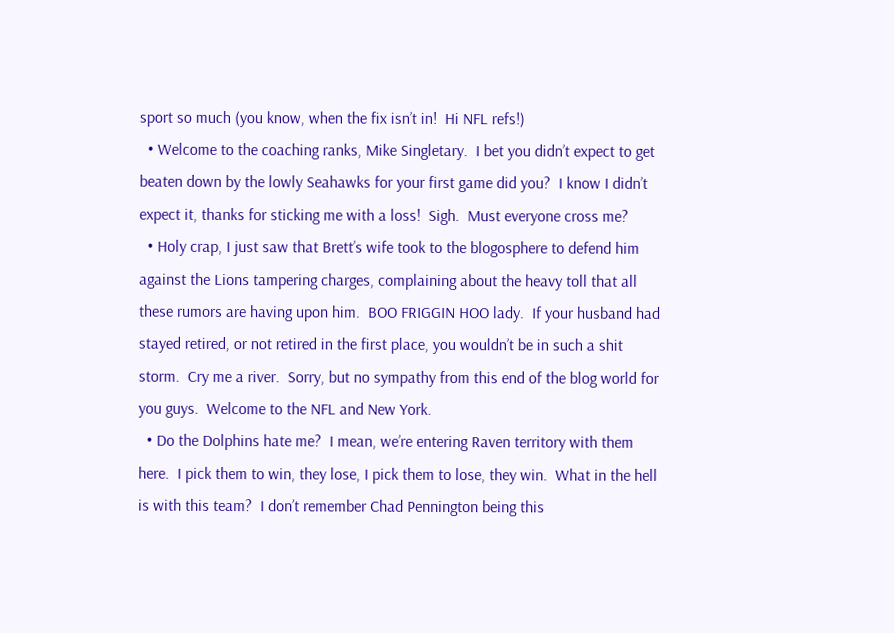sport so much (you know, when the fix isn’t in!  Hi NFL refs!)
  • Welcome to the coaching ranks, Mike Singletary.  I bet you didn’t expect to get beaten down by the lowly Seahawks for your first game did you?  I know I didn’t expect it, thanks for sticking me with a loss!  Sigh.  Must everyone cross me?
  • Holy crap, I just saw that Brett’s wife took to the blogosphere to defend him against the Lions tampering charges, complaining about the heavy toll that all these rumors are having upon him.  BOO FRIGGIN HOO lady.  If your husband had stayed retired, or not retired in the first place, you wouldn’t be in such a shit storm.  Cry me a river.  Sorry, but no sympathy from this end of the blog world for you guys.  Welcome to the NFL and New York.
  • Do the Dolphins hate me?  I mean, we’re entering Raven territory with them here.  I pick them to win, they lose, I pick them to lose, they win.  What in the hell is with this team?  I don’t remember Chad Pennington being this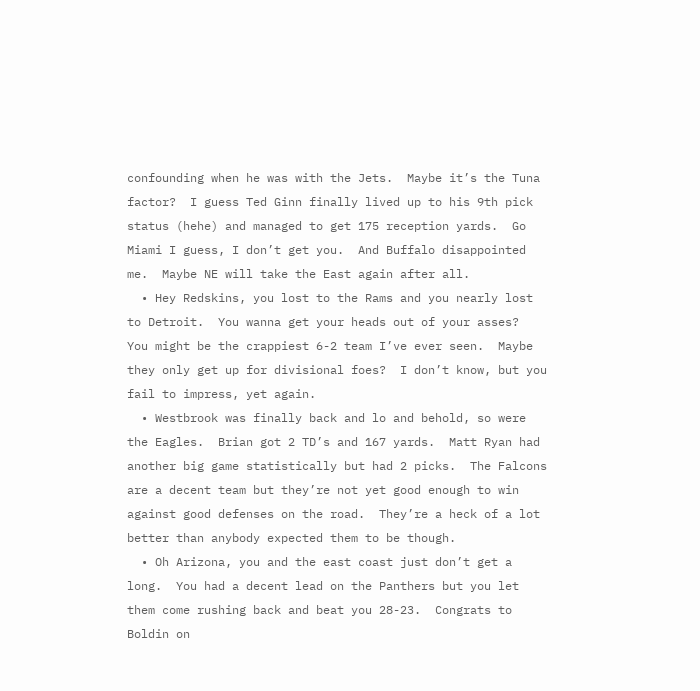confounding when he was with the Jets.  Maybe it’s the Tuna factor?  I guess Ted Ginn finally lived up to his 9th pick status (hehe) and managed to get 175 reception yards.  Go Miami I guess, I don’t get you.  And Buffalo disappointed me.  Maybe NE will take the East again after all.
  • Hey Redskins, you lost to the Rams and you nearly lost to Detroit.  You wanna get your heads out of your asses?  You might be the crappiest 6-2 team I’ve ever seen.  Maybe they only get up for divisional foes?  I don’t know, but you fail to impress, yet again.
  • Westbrook was finally back and lo and behold, so were the Eagles.  Brian got 2 TD’s and 167 yards.  Matt Ryan had another big game statistically but had 2 picks.  The Falcons are a decent team but they’re not yet good enough to win against good defenses on the road.  They’re a heck of a lot better than anybody expected them to be though.
  • Oh Arizona, you and the east coast just don’t get a long.  You had a decent lead on the Panthers but you let them come rushing back and beat you 28-23.  Congrats to Boldin on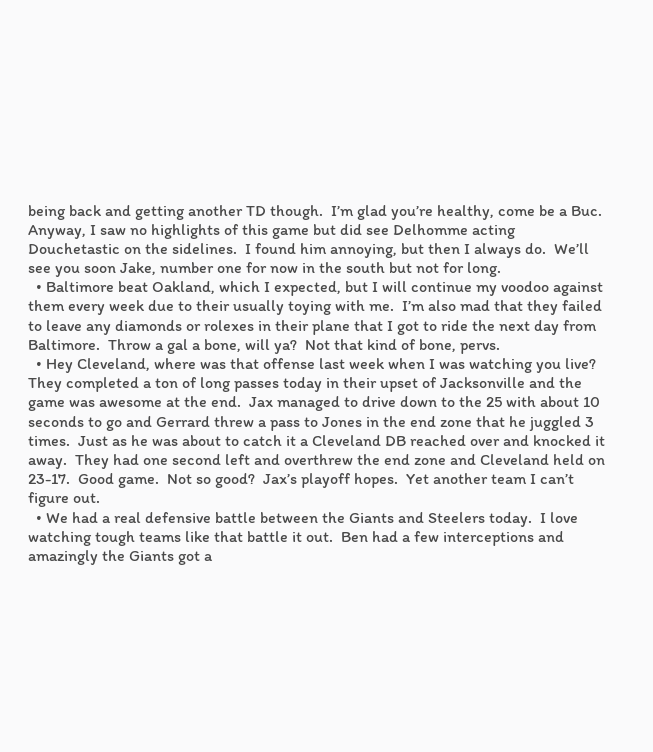being back and getting another TD though.  I’m glad you’re healthy, come be a Buc.  Anyway, I saw no highlights of this game but did see Delhomme acting Douchetastic on the sidelines.  I found him annoying, but then I always do.  We’ll see you soon Jake, number one for now in the south but not for long.
  • Baltimore beat Oakland, which I expected, but I will continue my voodoo against them every week due to their usually toying with me.  I’m also mad that they failed to leave any diamonds or rolexes in their plane that I got to ride the next day from Baltimore.  Throw a gal a bone, will ya?  Not that kind of bone, pervs.
  • Hey Cleveland, where was that offense last week when I was watching you live?  They completed a ton of long passes today in their upset of Jacksonville and the game was awesome at the end.  Jax managed to drive down to the 25 with about 10 seconds to go and Gerrard threw a pass to Jones in the end zone that he juggled 3 times.  Just as he was about to catch it a Cleveland DB reached over and knocked it away.  They had one second left and overthrew the end zone and Cleveland held on 23-17.  Good game.  Not so good?  Jax’s playoff hopes.  Yet another team I can’t figure out.
  • We had a real defensive battle between the Giants and Steelers today.  I love watching tough teams like that battle it out.  Ben had a few interceptions and amazingly the Giants got a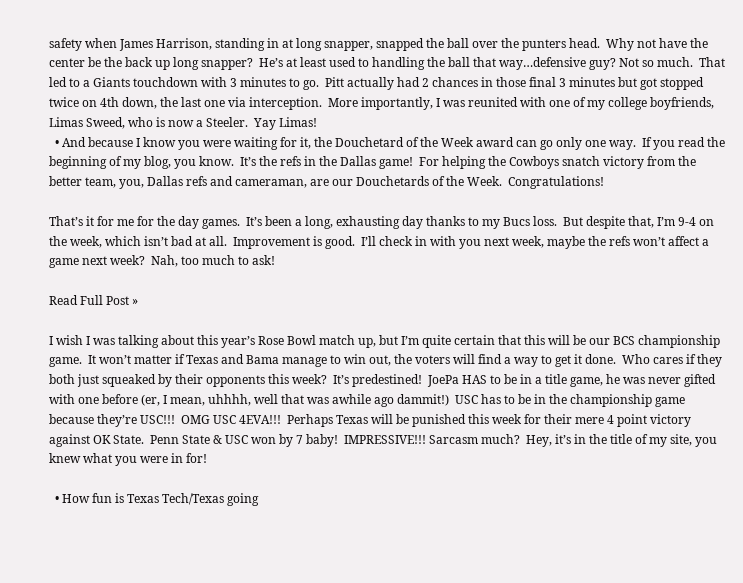safety when James Harrison, standing in at long snapper, snapped the ball over the punters head.  Why not have the center be the back up long snapper?  He’s at least used to handling the ball that way…defensive guy? Not so much.  That led to a Giants touchdown with 3 minutes to go.  Pitt actually had 2 chances in those final 3 minutes but got stopped twice on 4th down, the last one via interception.  More importantly, I was reunited with one of my college boyfriends, Limas Sweed, who is now a Steeler.  Yay Limas!
  • And because I know you were waiting for it, the Douchetard of the Week award can go only one way.  If you read the beginning of my blog, you know.  It’s the refs in the Dallas game!  For helping the Cowboys snatch victory from the better team, you, Dallas refs and cameraman, are our Douchetards of the Week.  Congratulations!

That’s it for me for the day games.  It’s been a long, exhausting day thanks to my Bucs loss.  But despite that, I’m 9-4 on the week, which isn’t bad at all.  Improvement is good.  I’ll check in with you next week, maybe the refs won’t affect a game next week?  Nah, too much to ask!

Read Full Post »

I wish I was talking about this year’s Rose Bowl match up, but I’m quite certain that this will be our BCS championship game.  It won’t matter if Texas and Bama manage to win out, the voters will find a way to get it done.  Who cares if they both just squeaked by their opponents this week?  It’s predestined!  JoePa HAS to be in a title game, he was never gifted with one before (er, I mean, uhhhh, well that was awhile ago dammit!)  USC has to be in the championship game because they’re USC!!!  OMG USC 4EVA!!!  Perhaps Texas will be punished this week for their mere 4 point victory against OK State.  Penn State & USC won by 7 baby!  IMPRESSIVE!!! Sarcasm much?  Hey, it’s in the title of my site, you knew what you were in for!

  • How fun is Texas Tech/Texas going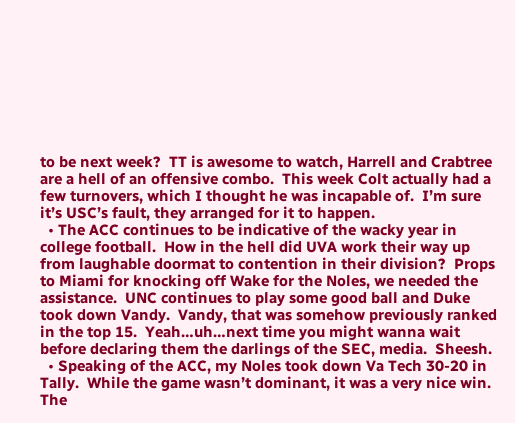to be next week?  TT is awesome to watch, Harrell and Crabtree are a hell of an offensive combo.  This week Colt actually had a few turnovers, which I thought he was incapable of.  I’m sure it’s USC’s fault, they arranged for it to happen.
  • The ACC continues to be indicative of the wacky year in college football.  How in the hell did UVA work their way up from laughable doormat to contention in their division?  Props to Miami for knocking off Wake for the Noles, we needed the assistance.  UNC continues to play some good ball and Duke took down Vandy.  Vandy, that was somehow previously ranked in the top 15.  Yeah…uh…next time you might wanna wait before declaring them the darlings of the SEC, media.  Sheesh.
  • Speaking of the ACC, my Noles took down Va Tech 30-20 in Tally.  While the game wasn’t dominant, it was a very nice win.  The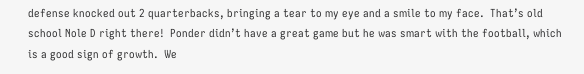defense knocked out 2 quarterbacks, bringing a tear to my eye and a smile to my face.  That’s old school Nole D right there!  Ponder didn’t have a great game but he was smart with the football, which is a good sign of growth.  We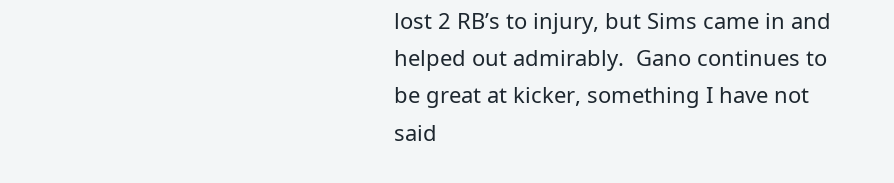lost 2 RB’s to injury, but Sims came in and helped out admirably.  Gano continues to be great at kicker, something I have not said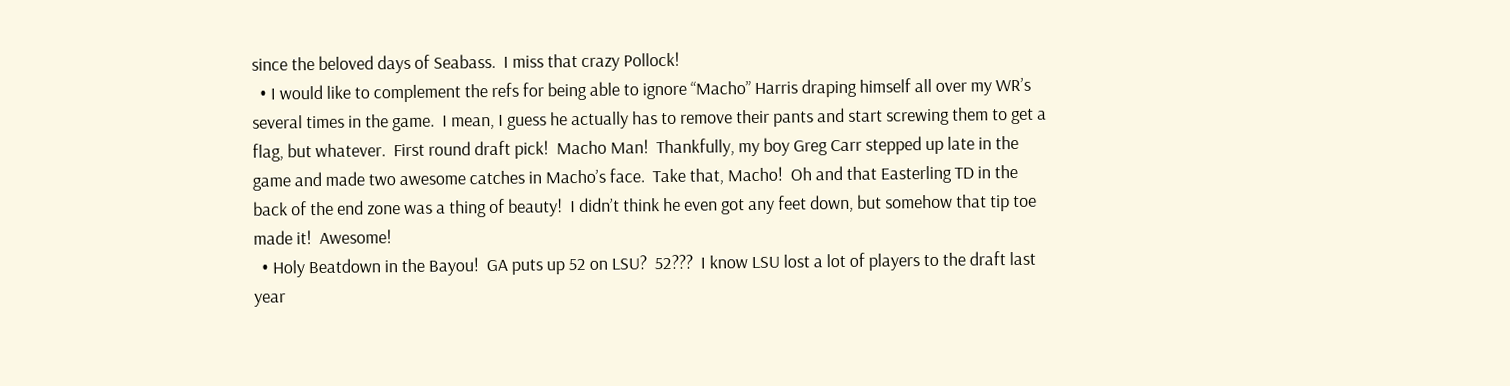since the beloved days of Seabass.  I miss that crazy Pollock!
  • I would like to complement the refs for being able to ignore “Macho” Harris draping himself all over my WR’s several times in the game.  I mean, I guess he actually has to remove their pants and start screwing them to get a flag, but whatever.  First round draft pick!  Macho Man!  Thankfully, my boy Greg Carr stepped up late in the game and made two awesome catches in Macho’s face.  Take that, Macho!  Oh and that Easterling TD in the back of the end zone was a thing of beauty!  I didn’t think he even got any feet down, but somehow that tip toe made it!  Awesome!
  • Holy Beatdown in the Bayou!  GA puts up 52 on LSU?  52???  I know LSU lost a lot of players to the draft last year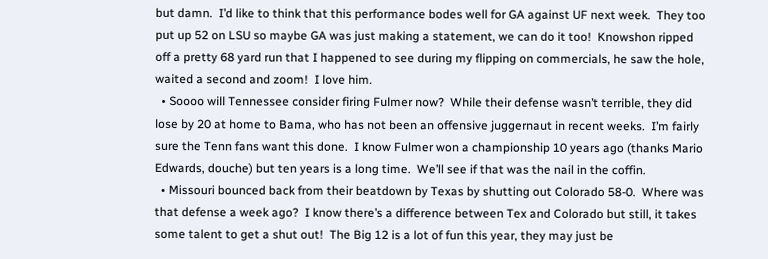but damn.  I’d like to think that this performance bodes well for GA against UF next week.  They too put up 52 on LSU so maybe GA was just making a statement, we can do it too!  Knowshon ripped off a pretty 68 yard run that I happened to see during my flipping on commercials, he saw the hole, waited a second and zoom!  I love him.
  • Soooo will Tennessee consider firing Fulmer now?  While their defense wasn’t terrible, they did lose by 20 at home to Bama, who has not been an offensive juggernaut in recent weeks.  I’m fairly sure the Tenn fans want this done.  I know Fulmer won a championship 10 years ago (thanks Mario Edwards, douche) but ten years is a long time.  We’ll see if that was the nail in the coffin.
  • Missouri bounced back from their beatdown by Texas by shutting out Colorado 58-0.  Where was that defense a week ago?  I know there’s a difference between Tex and Colorado but still, it takes some talent to get a shut out!  The Big 12 is a lot of fun this year, they may just be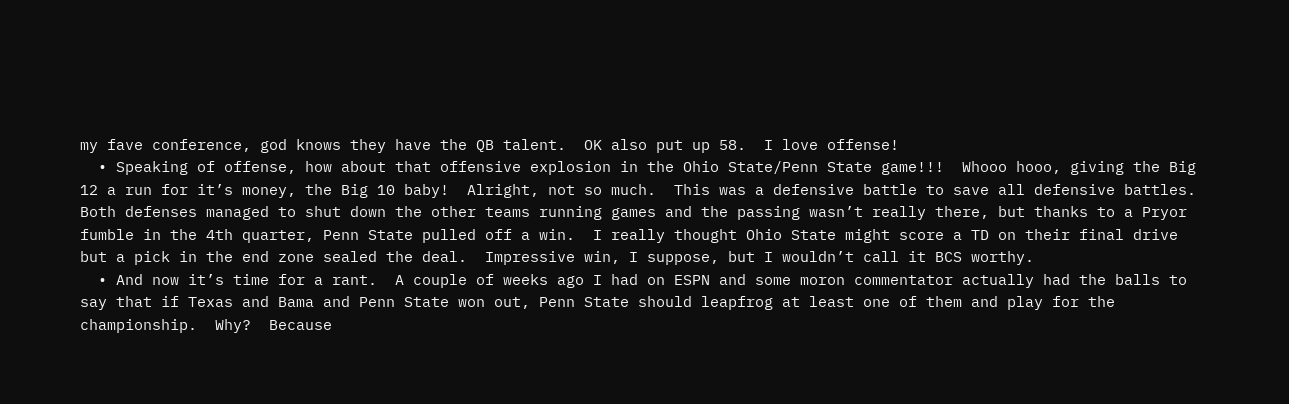my fave conference, god knows they have the QB talent.  OK also put up 58.  I love offense!
  • Speaking of offense, how about that offensive explosion in the Ohio State/Penn State game!!!  Whooo hooo, giving the Big 12 a run for it’s money, the Big 10 baby!  Alright, not so much.  This was a defensive battle to save all defensive battles.  Both defenses managed to shut down the other teams running games and the passing wasn’t really there, but thanks to a Pryor fumble in the 4th quarter, Penn State pulled off a win.  I really thought Ohio State might score a TD on their final drive but a pick in the end zone sealed the deal.  Impressive win, I suppose, but I wouldn’t call it BCS worthy.
  • And now it’s time for a rant.  A couple of weeks ago I had on ESPN and some moron commentator actually had the balls to say that if Texas and Bama and Penn State won out, Penn State should leapfrog at least one of them and play for the championship.  Why?  Because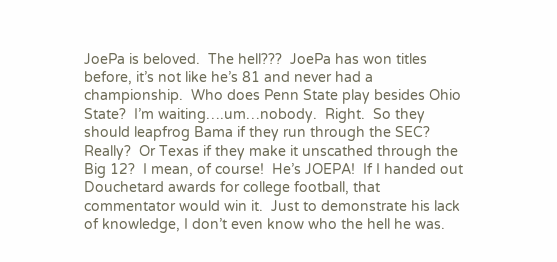JoePa is beloved.  The hell???  JoePa has won titles before, it’s not like he’s 81 and never had a championship.  Who does Penn State play besides Ohio State?  I’m waiting….um…nobody.  Right.  So they should leapfrog Bama if they run through the SEC?  Really?  Or Texas if they make it unscathed through the Big 12?  I mean, of course!  He’s JOEPA!  If I handed out Douchetard awards for college football, that commentator would win it.  Just to demonstrate his lack of knowledge, I don’t even know who the hell he was.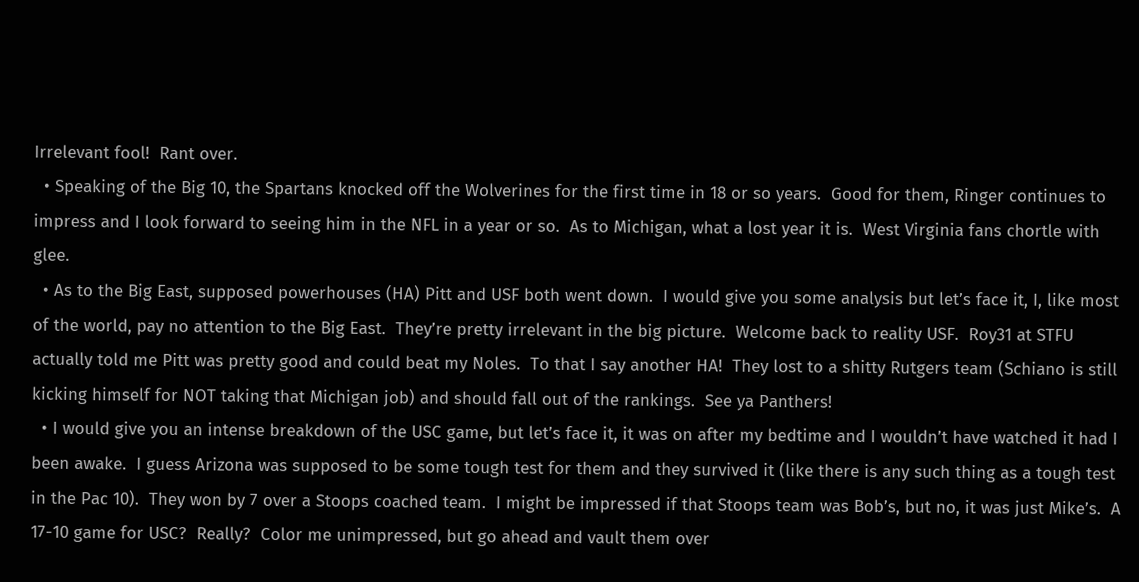Irrelevant fool!  Rant over.
  • Speaking of the Big 10, the Spartans knocked off the Wolverines for the first time in 18 or so years.  Good for them, Ringer continues to impress and I look forward to seeing him in the NFL in a year or so.  As to Michigan, what a lost year it is.  West Virginia fans chortle with glee.
  • As to the Big East, supposed powerhouses (HA) Pitt and USF both went down.  I would give you some analysis but let’s face it, I, like most of the world, pay no attention to the Big East.  They’re pretty irrelevant in the big picture.  Welcome back to reality USF.  Roy31 at STFU actually told me Pitt was pretty good and could beat my Noles.  To that I say another HA!  They lost to a shitty Rutgers team (Schiano is still kicking himself for NOT taking that Michigan job) and should fall out of the rankings.  See ya Panthers!
  • I would give you an intense breakdown of the USC game, but let’s face it, it was on after my bedtime and I wouldn’t have watched it had I been awake.  I guess Arizona was supposed to be some tough test for them and they survived it (like there is any such thing as a tough test in the Pac 10).  They won by 7 over a Stoops coached team.  I might be impressed if that Stoops team was Bob’s, but no, it was just Mike’s.  A 17-10 game for USC?  Really?  Color me unimpressed, but go ahead and vault them over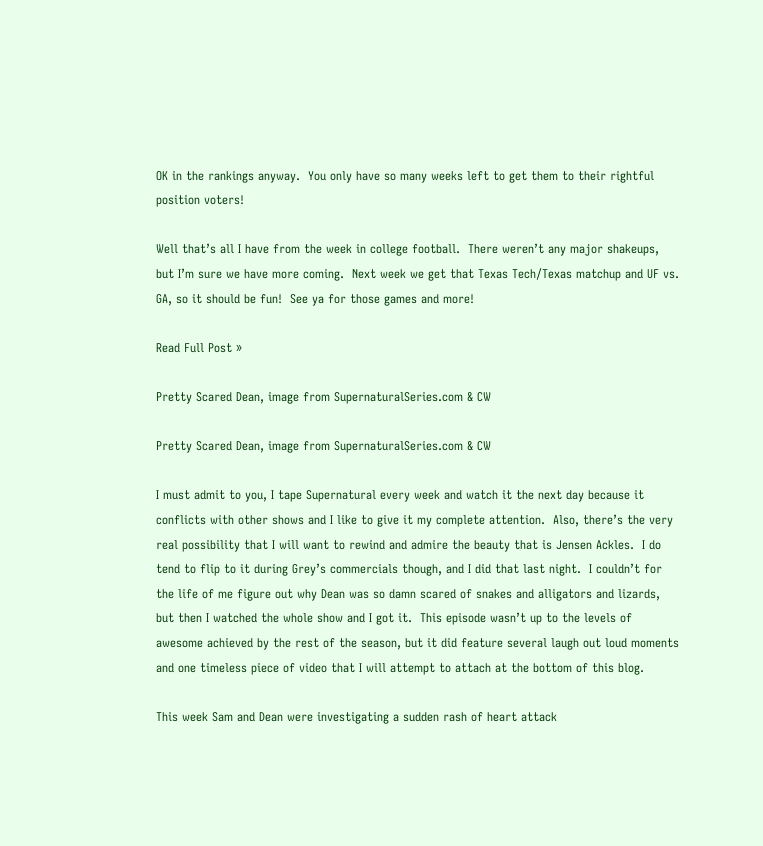OK in the rankings anyway.  You only have so many weeks left to get them to their rightful position voters!

Well that’s all I have from the week in college football.  There weren’t any major shakeups, but I’m sure we have more coming.  Next week we get that Texas Tech/Texas matchup and UF vs. GA, so it should be fun!  See ya for those games and more!

Read Full Post »

Pretty Scared Dean, image from SupernaturalSeries.com & CW

Pretty Scared Dean, image from SupernaturalSeries.com & CW

I must admit to you, I tape Supernatural every week and watch it the next day because it conflicts with other shows and I like to give it my complete attention.  Also, there’s the very real possibility that I will want to rewind and admire the beauty that is Jensen Ackles.  I do tend to flip to it during Grey’s commercials though, and I did that last night.  I couldn’t for the life of me figure out why Dean was so damn scared of snakes and alligators and lizards, but then I watched the whole show and I got it.  This episode wasn’t up to the levels of awesome achieved by the rest of the season, but it did feature several laugh out loud moments and one timeless piece of video that I will attempt to attach at the bottom of this blog.

This week Sam and Dean were investigating a sudden rash of heart attack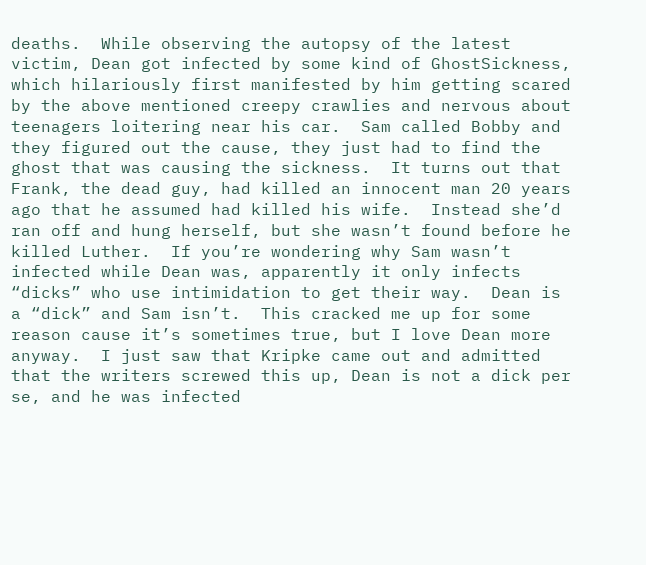deaths.  While observing the autopsy of the latest victim, Dean got infected by some kind of GhostSickness, which hilariously first manifested by him getting scared by the above mentioned creepy crawlies and nervous about teenagers loitering near his car.  Sam called Bobby and they figured out the cause, they just had to find the ghost that was causing the sickness.  It turns out that Frank, the dead guy, had killed an innocent man 20 years ago that he assumed had killed his wife.  Instead she’d ran off and hung herself, but she wasn’t found before he killed Luther.  If you’re wondering why Sam wasn’t infected while Dean was, apparently it only infects “dicks” who use intimidation to get their way.  Dean is a “dick” and Sam isn’t.  This cracked me up for some reason cause it’s sometimes true, but I love Dean more anyway.  I just saw that Kripke came out and admitted that the writers screwed this up, Dean is not a dick per se, and he was infected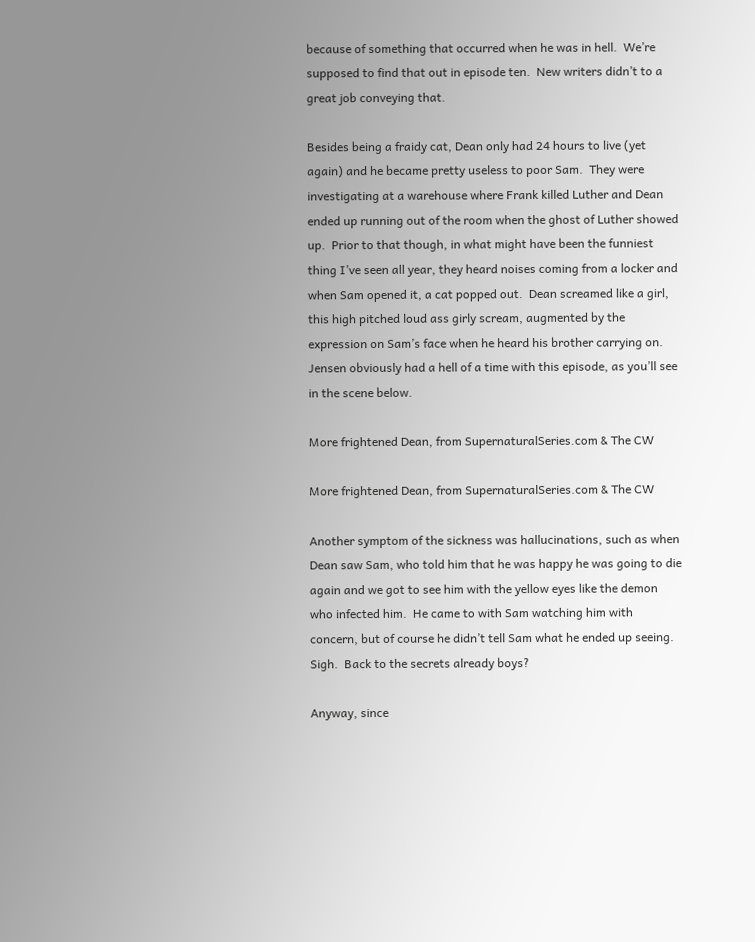because of something that occurred when he was in hell.  We’re supposed to find that out in episode ten.  New writers didn’t to a great job conveying that.

Besides being a fraidy cat, Dean only had 24 hours to live (yet again) and he became pretty useless to poor Sam.  They were investigating at a warehouse where Frank killed Luther and Dean ended up running out of the room when the ghost of Luther showed up.  Prior to that though, in what might have been the funniest thing I’ve seen all year, they heard noises coming from a locker and when Sam opened it, a cat popped out.  Dean screamed like a girl, this high pitched loud ass girly scream, augmented by the expression on Sam’s face when he heard his brother carrying on.  Jensen obviously had a hell of a time with this episode, as you’ll see in the scene below.

More frightened Dean, from SupernaturalSeries.com & The CW

More frightened Dean, from SupernaturalSeries.com & The CW

Another symptom of the sickness was hallucinations, such as when Dean saw Sam, who told him that he was happy he was going to die again and we got to see him with the yellow eyes like the demon who infected him.  He came to with Sam watching him with concern, but of course he didn’t tell Sam what he ended up seeing.  Sigh.  Back to the secrets already boys?

Anyway, since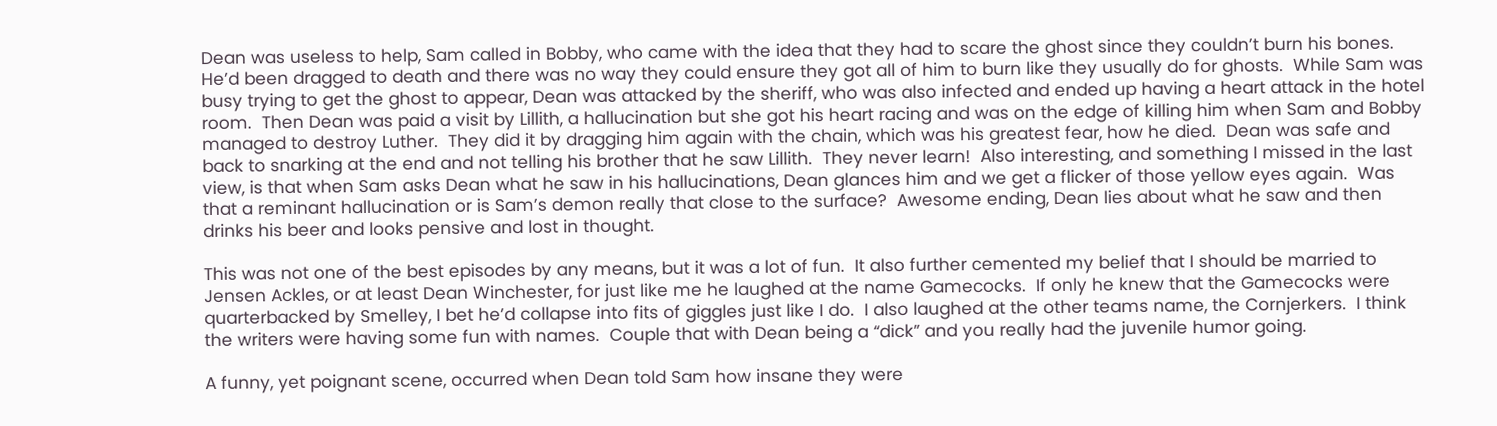Dean was useless to help, Sam called in Bobby, who came with the idea that they had to scare the ghost since they couldn’t burn his bones.  He’d been dragged to death and there was no way they could ensure they got all of him to burn like they usually do for ghosts.  While Sam was busy trying to get the ghost to appear, Dean was attacked by the sheriff, who was also infected and ended up having a heart attack in the hotel room.  Then Dean was paid a visit by Lillith, a hallucination but she got his heart racing and was on the edge of killing him when Sam and Bobby managed to destroy Luther.  They did it by dragging him again with the chain, which was his greatest fear, how he died.  Dean was safe and back to snarking at the end and not telling his brother that he saw Lillith.  They never learn!  Also interesting, and something I missed in the last view, is that when Sam asks Dean what he saw in his hallucinations, Dean glances him and we get a flicker of those yellow eyes again.  Was that a reminant hallucination or is Sam’s demon really that close to the surface?  Awesome ending, Dean lies about what he saw and then drinks his beer and looks pensive and lost in thought.

This was not one of the best episodes by any means, but it was a lot of fun.  It also further cemented my belief that I should be married to Jensen Ackles, or at least Dean Winchester, for just like me he laughed at the name Gamecocks.  If only he knew that the Gamecocks were quarterbacked by Smelley, I bet he’d collapse into fits of giggles just like I do.  I also laughed at the other teams name, the Cornjerkers.  I think the writers were having some fun with names.  Couple that with Dean being a “dick” and you really had the juvenile humor going.

A funny, yet poignant scene, occurred when Dean told Sam how insane they were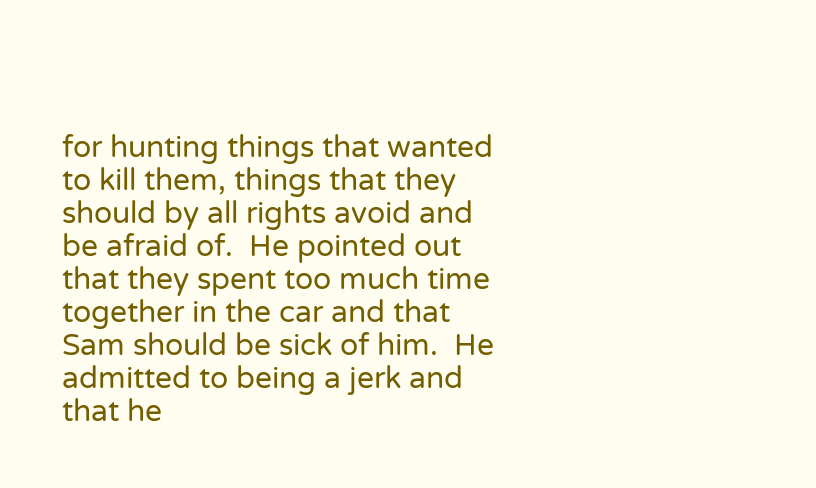for hunting things that wanted to kill them, things that they should by all rights avoid and be afraid of.  He pointed out that they spent too much time together in the car and that Sam should be sick of him.  He admitted to being a jerk and that he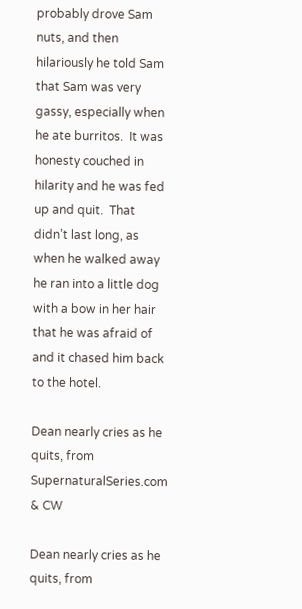probably drove Sam nuts, and then hilariously he told Sam that Sam was very gassy, especially when he ate burritos.  It was honesty couched in hilarity and he was fed up and quit.  That didn’t last long, as when he walked away he ran into a little dog with a bow in her hair that he was afraid of and it chased him back to the hotel.

Dean nearly cries as he quits, from SupernaturalSeries.com & CW

Dean nearly cries as he quits, from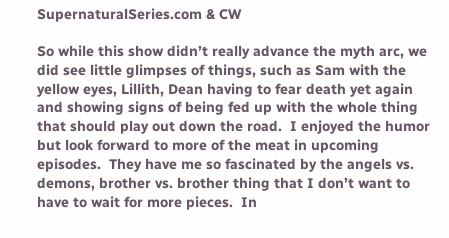SupernaturalSeries.com & CW

So while this show didn’t really advance the myth arc, we did see little glimpses of things, such as Sam with the yellow eyes, Lillith, Dean having to fear death yet again and showing signs of being fed up with the whole thing that should play out down the road.  I enjoyed the humor but look forward to more of the meat in upcoming episodes.  They have me so fascinated by the angels vs. demons, brother vs. brother thing that I don’t want to have to wait for more pieces.  In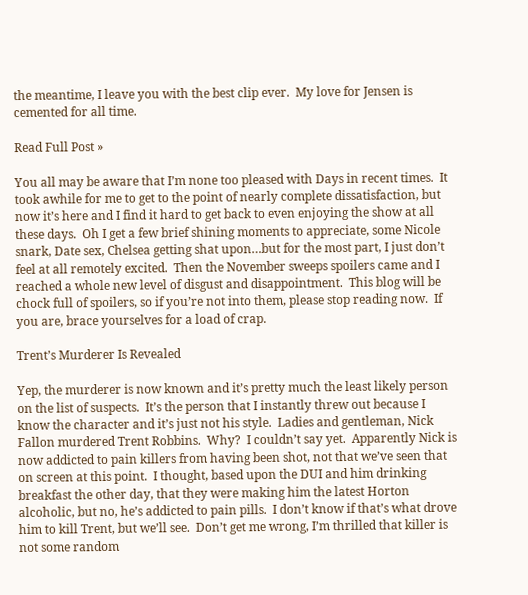the meantime, I leave you with the best clip ever.  My love for Jensen is cemented for all time.

Read Full Post »

You all may be aware that I’m none too pleased with Days in recent times.  It took awhile for me to get to the point of nearly complete dissatisfaction, but now it’s here and I find it hard to get back to even enjoying the show at all these days.  Oh I get a few brief shining moments to appreciate, some Nicole snark, Date sex, Chelsea getting shat upon…but for the most part, I just don’t feel at all remotely excited.  Then the November sweeps spoilers came and I reached a whole new level of disgust and disappointment.  This blog will be chock full of spoilers, so if you’re not into them, please stop reading now.  If you are, brace yourselves for a load of crap.

Trent’s Murderer Is Revealed

Yep, the murderer is now known and it’s pretty much the least likely person on the list of suspects.  It’s the person that I instantly threw out because I know the character and it’s just not his style.  Ladies and gentleman, Nick Fallon murdered Trent Robbins.  Why?  I couldn’t say yet.  Apparently Nick is now addicted to pain killers from having been shot, not that we’ve seen that on screen at this point.  I thought, based upon the DUI and him drinking breakfast the other day, that they were making him the latest Horton alcoholic, but no, he’s addicted to pain pills.  I don’t know if that’s what drove him to kill Trent, but we’ll see.  Don’t get me wrong, I’m thrilled that killer is not some random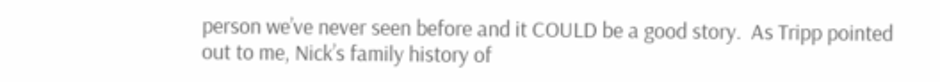person we’ve never seen before and it COULD be a good story.  As Tripp pointed out to me, Nick’s family history of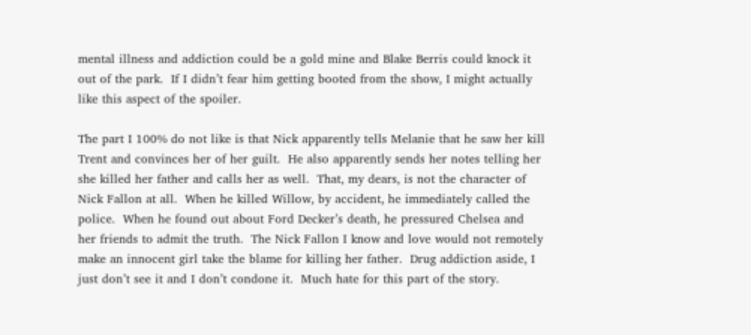mental illness and addiction could be a gold mine and Blake Berris could knock it out of the park.  If I didn’t fear him getting booted from the show, I might actually like this aspect of the spoiler.

The part I 100% do not like is that Nick apparently tells Melanie that he saw her kill Trent and convinces her of her guilt.  He also apparently sends her notes telling her she killed her father and calls her as well.  That, my dears, is not the character of Nick Fallon at all.  When he killed Willow, by accident, he immediately called the police.  When he found out about Ford Decker’s death, he pressured Chelsea and her friends to admit the truth.  The Nick Fallon I know and love would not remotely make an innocent girl take the blame for killing her father.  Drug addiction aside, I just don’t see it and I don’t condone it.  Much hate for this part of the story.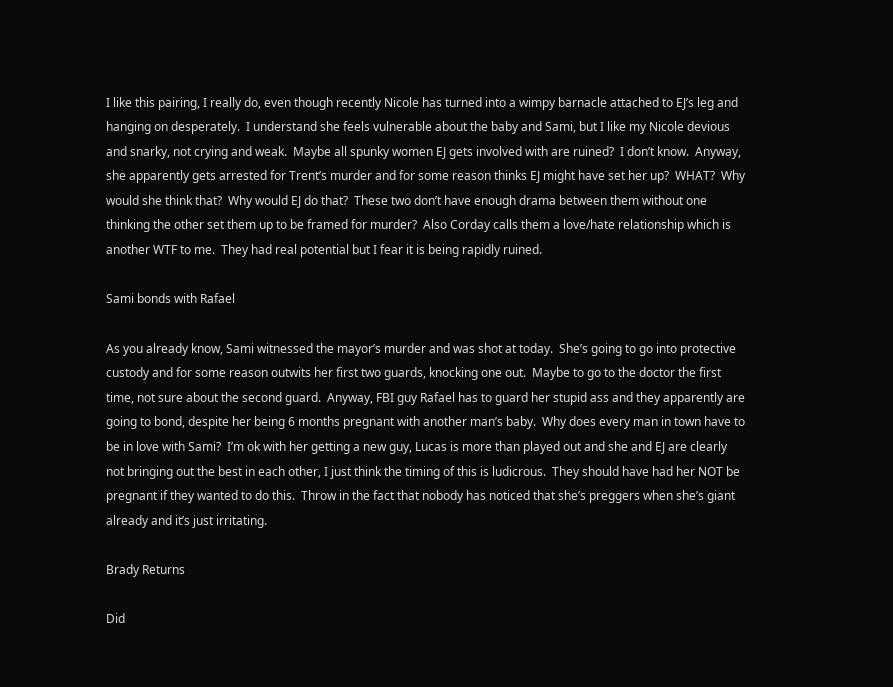I like this pairing, I really do, even though recently Nicole has turned into a wimpy barnacle attached to EJ’s leg and hanging on desperately.  I understand she feels vulnerable about the baby and Sami, but I like my Nicole devious and snarky, not crying and weak.  Maybe all spunky women EJ gets involved with are ruined?  I don’t know.  Anyway, she apparently gets arrested for Trent’s murder and for some reason thinks EJ might have set her up?  WHAT?  Why would she think that?  Why would EJ do that?  These two don’t have enough drama between them without one thinking the other set them up to be framed for murder?  Also Corday calls them a love/hate relationship which is another WTF to me.  They had real potential but I fear it is being rapidly ruined.

Sami bonds with Rafael

As you already know, Sami witnessed the mayor’s murder and was shot at today.  She’s going to go into protective custody and for some reason outwits her first two guards, knocking one out.  Maybe to go to the doctor the first time, not sure about the second guard.  Anyway, FBI guy Rafael has to guard her stupid ass and they apparently are going to bond, despite her being 6 months pregnant with another man’s baby.  Why does every man in town have to be in love with Sami?  I’m ok with her getting a new guy, Lucas is more than played out and she and EJ are clearly not bringing out the best in each other, I just think the timing of this is ludicrous.  They should have had her NOT be pregnant if they wanted to do this.  Throw in the fact that nobody has noticed that she’s preggers when she’s giant already and it’s just irritating.

Brady Returns

Did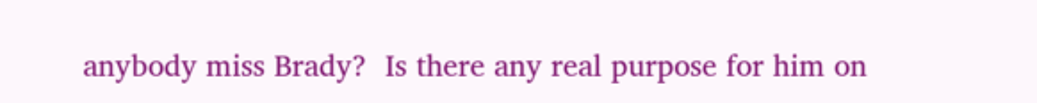anybody miss Brady?  Is there any real purpose for him on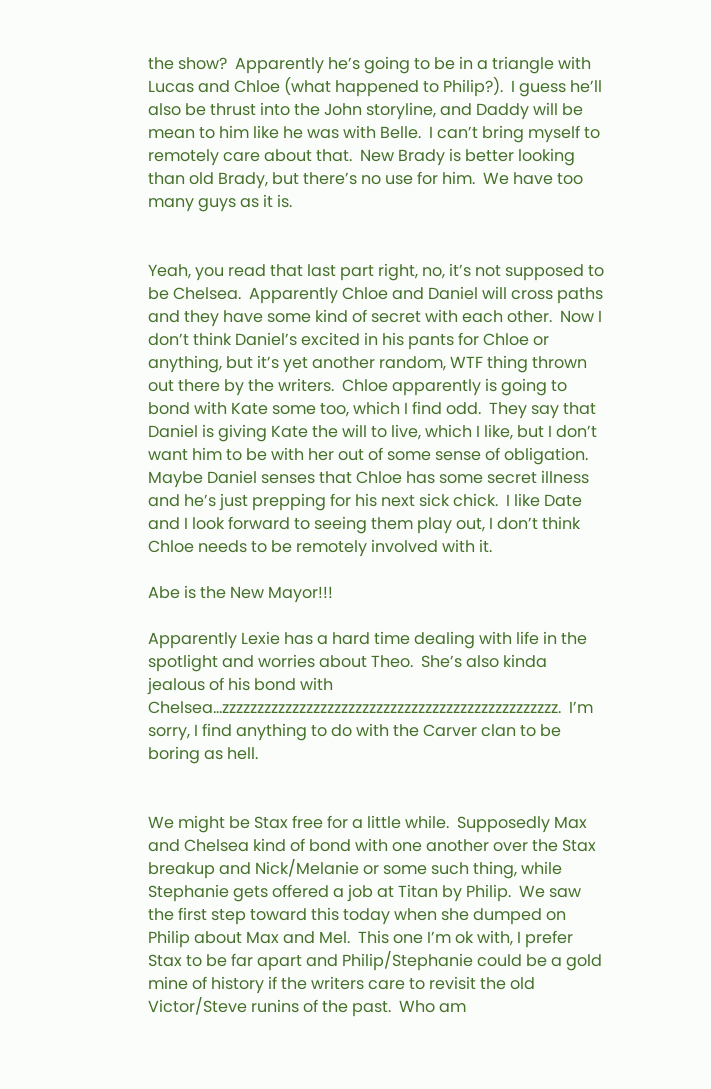the show?  Apparently he’s going to be in a triangle with Lucas and Chloe (what happened to Philip?).  I guess he’ll also be thrust into the John storyline, and Daddy will be mean to him like he was with Belle.  I can’t bring myself to remotely care about that.  New Brady is better looking than old Brady, but there’s no use for him.  We have too many guys as it is.


Yeah, you read that last part right, no, it’s not supposed to be Chelsea.  Apparently Chloe and Daniel will cross paths and they have some kind of secret with each other.  Now I don’t think Daniel’s excited in his pants for Chloe or anything, but it’s yet another random, WTF thing thrown out there by the writers.  Chloe apparently is going to bond with Kate some too, which I find odd.  They say that Daniel is giving Kate the will to live, which I like, but I don’t want him to be with her out of some sense of obligation.  Maybe Daniel senses that Chloe has some secret illness and he’s just prepping for his next sick chick.  I like Date and I look forward to seeing them play out, I don’t think Chloe needs to be remotely involved with it.

Abe is the New Mayor!!!

Apparently Lexie has a hard time dealing with life in the spotlight and worries about Theo.  She’s also kinda jealous of his bond with Chelsea…zzzzzzzzzzzzzzzzzzzzzzzzzzzzzzzzzzzzzzzzzzzzzzzz.  I’m sorry, I find anything to do with the Carver clan to be boring as hell.


We might be Stax free for a little while.  Supposedly Max and Chelsea kind of bond with one another over the Stax breakup and Nick/Melanie or some such thing, while Stephanie gets offered a job at Titan by Philip.  We saw the first step toward this today when she dumped on Philip about Max and Mel.  This one I’m ok with, I prefer Stax to be far apart and Philip/Stephanie could be a gold mine of history if the writers care to revisit the old Victor/Steve runins of the past.  Who am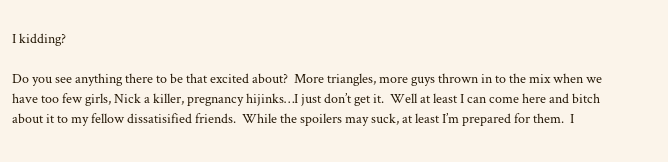I kidding?

Do you see anything there to be that excited about?  More triangles, more guys thrown in to the mix when we have too few girls, Nick a killer, pregnancy hijinks…I just don’t get it.  Well at least I can come here and bitch about it to my fellow dissatisified friends.  While the spoilers may suck, at least I’m prepared for them.  I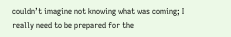couldn’t imagine not knowing what was coming; I really need to be prepared for the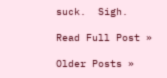suck.  Sigh.

Read Full Post »

Older Posts »